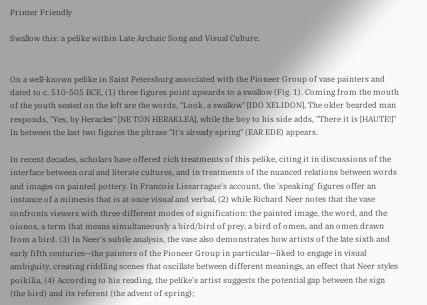Printer Friendly

Swallow this: a pelike within Late Archaic Song and Visual Culture.


On a well-known pelike in Saint Petersburg associated with the Pioneer Group of vase painters and dated to c. 510-505 BCE, (1) three figures point upwards to a swallow (Fig. 1). Coming from the mouth of the youth seated on the left are the words, "Look, a swallow" [IDO XELIDON], The older bearded man responds, "Yes, by Heracles" [NE TON HERAKLEA], while the boy to his side adds, "There it is [HAUTE!]" In between the last two figures the phrase "It's already spring" (EAR EDE) appears.

In recent decades, scholars have offered rich treatments of this pelike, citing it in discussions of the interface between oral and literate cultures, and in treatments of the nuanced relations between words and images on painted pottery. In Francois Lissarrague's account, the 'speaking' figures offer an instance of a mimesis that is at once visual and verbal, (2) while Richard Neer notes that the vase confronts viewers with three different modes of signification: the painted image, the word, and the oionos, a term that means simultaneously a bird/bird of prey, a bird of omen, and an omen drawn from a bird. (3) In Neer's subtle analysis, the vase also demonstrates how artists of the late sixth and early fifth centuries--the painters of the Pioneer Group in particular--liked to engage in visual ambiguity, creating riddling scenes that oscillate between different meanings, an effect that Neer styles poikilia, (4) According to his reading, the pelike's artist suggests the potential gap between the sign (the bird) and its referent (the advent of spring);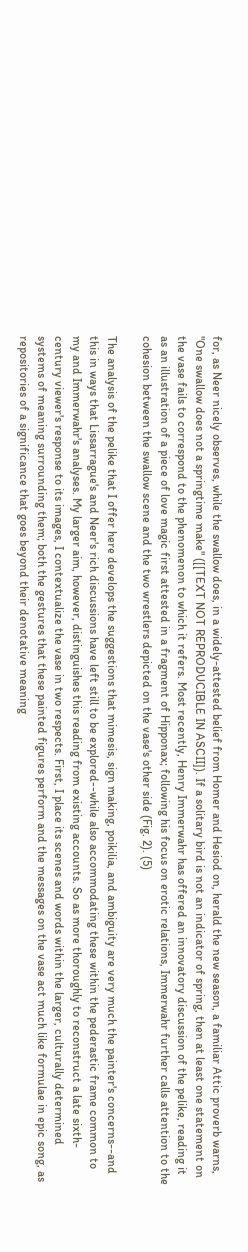for, as Neer nicely observes, while the swallow does, in a widely-attested belief from Homer and Hesiod on, herald the new season, a familiar Attic proverb warns, "One swallow does not a springtime make" ([[TEXT NOT REPRODUCIBLE IN ASCII]). If a solitary bird is not an indicator of spring, then at least one statement on the vase fails to correspond to the phenomenon to which it refers. Most recently, Henry Immerwahr has offered an innovatory discussion of the pelike, reading it as an illustration of a piece of love magic first attested in a fragment of Hipponax; following his focus on erotic relations, Immerwahr further calls attention to the cohesion between the swallow scene and the two wrestlers depicted on the vase's other side (Fig. 2). (5)

The analysis of the pelike that I offer here develops the suggestions that mimesis, sign making, poikilia, and ambiguity are very much the painter's concerns--and this in ways that Lissarrague's and Neer's rich discussions have left still to be explored--while also accommodating these within the pederastic frame common to my and Immerwahr's analyses. My larger aim, however, distinguishes this reading from existing accounts. So as more thoroughly to reconstruct a late sixth-century viewer's response to its images, I contextualize the vase in two respects. First, I place its scenes and words within the larger, culturally determined systems of meaning surrounding them; both the gestures that these painted figures perform and the messages on the vase act much like formulae in epic song, as repositories of a significance that goes beyond their denotative meaning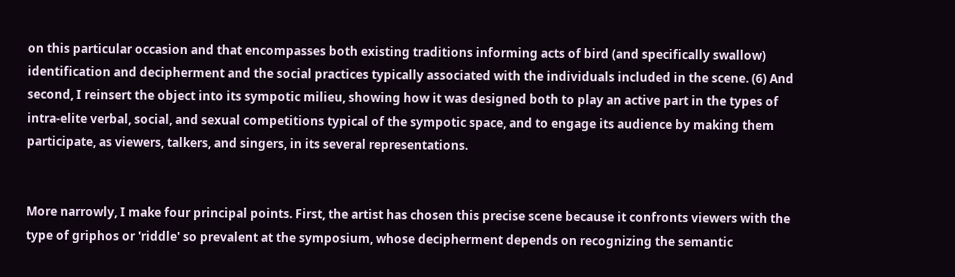on this particular occasion and that encompasses both existing traditions informing acts of bird (and specifically swallow) identification and decipherment and the social practices typically associated with the individuals included in the scene. (6) And second, I reinsert the object into its sympotic milieu, showing how it was designed both to play an active part in the types of intra-elite verbal, social, and sexual competitions typical of the sympotic space, and to engage its audience by making them participate, as viewers, talkers, and singers, in its several representations.


More narrowly, I make four principal points. First, the artist has chosen this precise scene because it confronts viewers with the type of griphos or 'riddle' so prevalent at the symposium, whose decipherment depends on recognizing the semantic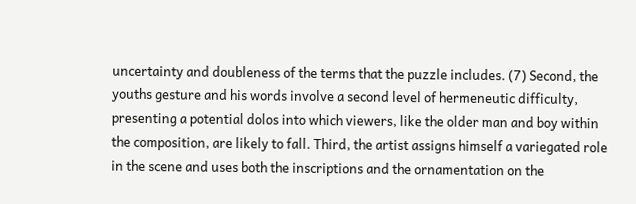uncertainty and doubleness of the terms that the puzzle includes. (7) Second, the youths gesture and his words involve a second level of hermeneutic difficulty, presenting a potential dolos into which viewers, like the older man and boy within the composition, are likely to fall. Third, the artist assigns himself a variegated role in the scene and uses both the inscriptions and the ornamentation on the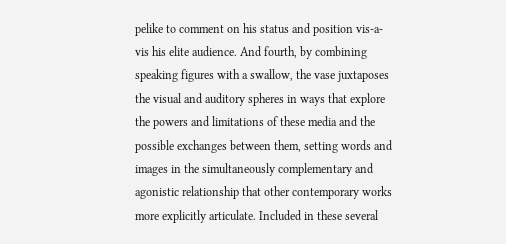pelike to comment on his status and position vis-a-vis his elite audience. And fourth, by combining speaking figures with a swallow, the vase juxtaposes the visual and auditory spheres in ways that explore the powers and limitations of these media and the possible exchanges between them, setting words and images in the simultaneously complementary and agonistic relationship that other contemporary works more explicitly articulate. Included in these several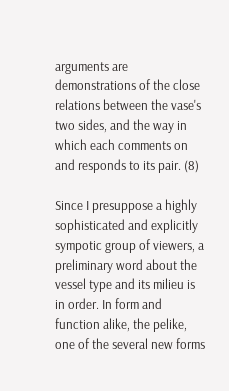arguments are demonstrations of the close relations between the vase's two sides, and the way in which each comments on and responds to its pair. (8)

Since I presuppose a highly sophisticated and explicitly sympotic group of viewers, a preliminary word about the vessel type and its milieu is in order. In form and function alike, the pelike, one of the several new forms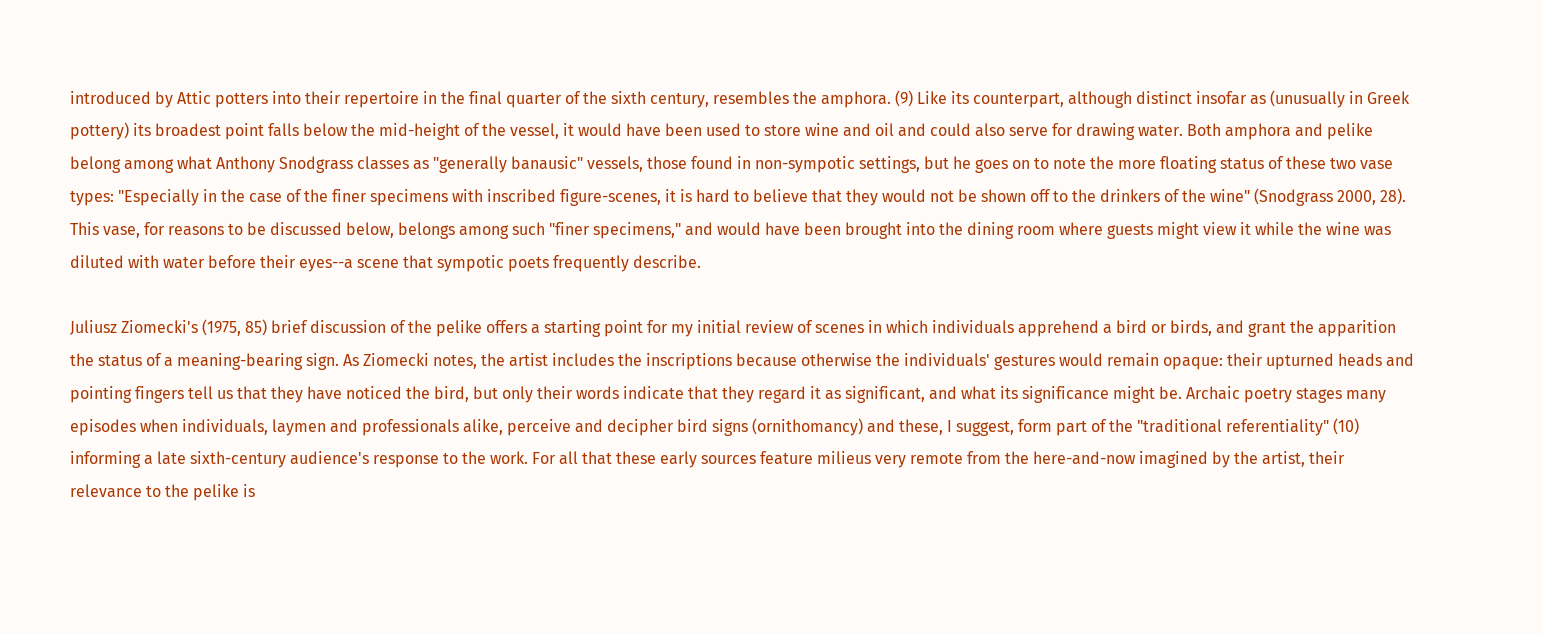introduced by Attic potters into their repertoire in the final quarter of the sixth century, resembles the amphora. (9) Like its counterpart, although distinct insofar as (unusually in Greek pottery) its broadest point falls below the mid-height of the vessel, it would have been used to store wine and oil and could also serve for drawing water. Both amphora and pelike belong among what Anthony Snodgrass classes as "generally banausic" vessels, those found in non-sympotic settings, but he goes on to note the more floating status of these two vase types: "Especially in the case of the finer specimens with inscribed figure-scenes, it is hard to believe that they would not be shown off to the drinkers of the wine" (Snodgrass 2000, 28). This vase, for reasons to be discussed below, belongs among such "finer specimens," and would have been brought into the dining room where guests might view it while the wine was diluted with water before their eyes--a scene that sympotic poets frequently describe.

Juliusz Ziomecki's (1975, 85) brief discussion of the pelike offers a starting point for my initial review of scenes in which individuals apprehend a bird or birds, and grant the apparition the status of a meaning-bearing sign. As Ziomecki notes, the artist includes the inscriptions because otherwise the individuals' gestures would remain opaque: their upturned heads and pointing fingers tell us that they have noticed the bird, but only their words indicate that they regard it as significant, and what its significance might be. Archaic poetry stages many episodes when individuals, laymen and professionals alike, perceive and decipher bird signs (ornithomancy) and these, I suggest, form part of the "traditional referentiality" (10) informing a late sixth-century audience's response to the work. For all that these early sources feature milieus very remote from the here-and-now imagined by the artist, their relevance to the pelike is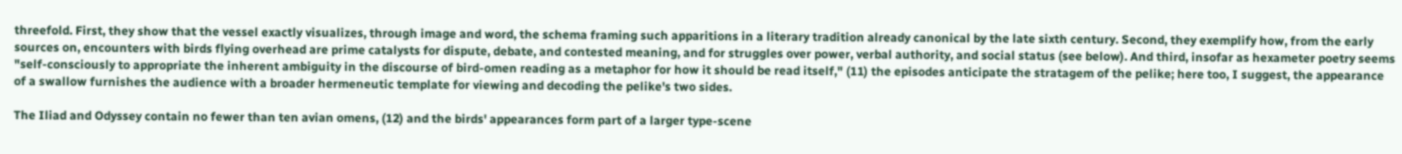threefold. First, they show that the vessel exactly visualizes, through image and word, the schema framing such apparitions in a literary tradition already canonical by the late sixth century. Second, they exemplify how, from the early sources on, encounters with birds flying overhead are prime catalysts for dispute, debate, and contested meaning, and for struggles over power, verbal authority, and social status (see below). And third, insofar as hexameter poetry seems "self-consciously to appropriate the inherent ambiguity in the discourse of bird-omen reading as a metaphor for how it should be read itself," (11) the episodes anticipate the stratagem of the pelike; here too, I suggest, the appearance of a swallow furnishes the audience with a broader hermeneutic template for viewing and decoding the pelike's two sides.

The Iliad and Odyssey contain no fewer than ten avian omens, (12) and the birds' appearances form part of a larger type-scene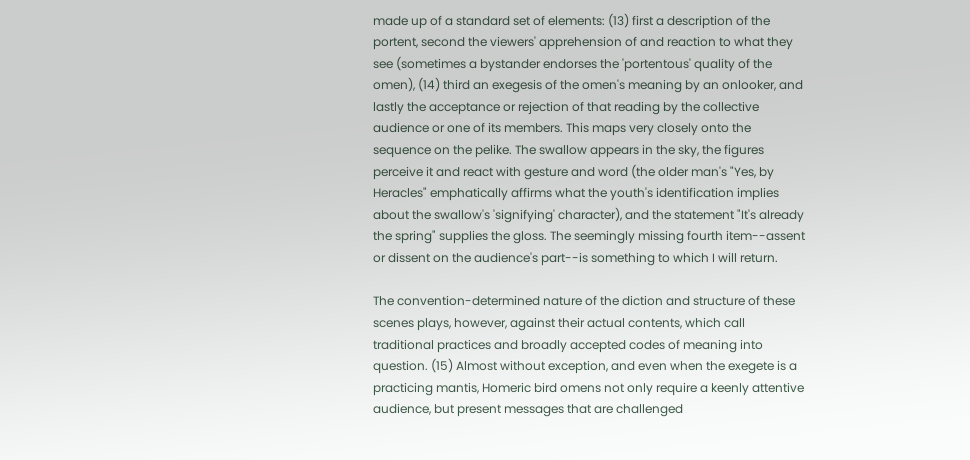made up of a standard set of elements: (13) first a description of the portent, second the viewers' apprehension of and reaction to what they see (sometimes a bystander endorses the 'portentous' quality of the omen), (14) third an exegesis of the omen's meaning by an onlooker, and lastly the acceptance or rejection of that reading by the collective audience or one of its members. This maps very closely onto the sequence on the pelike. The swallow appears in the sky, the figures perceive it and react with gesture and word (the older man's "Yes, by Heracles" emphatically affirms what the youth's identification implies about the swallow's 'signifying' character), and the statement "It's already the spring" supplies the gloss. The seemingly missing fourth item--assent or dissent on the audience's part--is something to which I will return.

The convention-determined nature of the diction and structure of these scenes plays, however, against their actual contents, which call traditional practices and broadly accepted codes of meaning into question. (15) Almost without exception, and even when the exegete is a practicing mantis, Homeric bird omens not only require a keenly attentive audience, but present messages that are challenged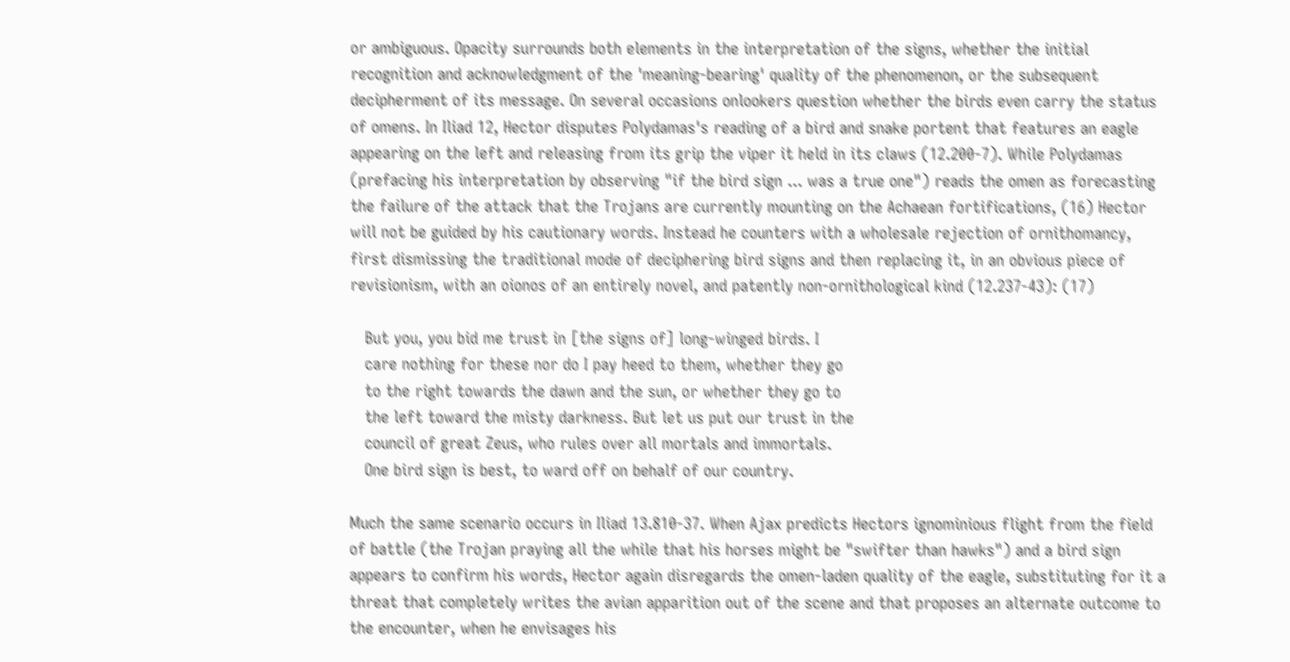or ambiguous. Opacity surrounds both elements in the interpretation of the signs, whether the initial recognition and acknowledgment of the 'meaning-bearing' quality of the phenomenon, or the subsequent decipherment of its message. On several occasions onlookers question whether the birds even carry the status of omens. In Iliad 12, Hector disputes Polydamas's reading of a bird and snake portent that features an eagle appearing on the left and releasing from its grip the viper it held in its claws (12.200-7). While Polydamas (prefacing his interpretation by observing "if the bird sign ... was a true one") reads the omen as forecasting the failure of the attack that the Trojans are currently mounting on the Achaean fortifications, (16) Hector will not be guided by his cautionary words. Instead he counters with a wholesale rejection of ornithomancy, first dismissing the traditional mode of deciphering bird signs and then replacing it, in an obvious piece of revisionism, with an oionos of an entirely novel, and patently non-ornithological kind (12.237-43): (17)

   But you, you bid me trust in [the signs of] long-winged birds. I
   care nothing for these nor do I pay heed to them, whether they go
   to the right towards the dawn and the sun, or whether they go to
   the left toward the misty darkness. But let us put our trust in the
   council of great Zeus, who rules over all mortals and immortals.
   One bird sign is best, to ward off on behalf of our country.

Much the same scenario occurs in Iliad 13.810-37. When Ajax predicts Hectors ignominious flight from the field of battle (the Trojan praying all the while that his horses might be "swifter than hawks") and a bird sign appears to confirm his words, Hector again disregards the omen-laden quality of the eagle, substituting for it a threat that completely writes the avian apparition out of the scene and that proposes an alternate outcome to the encounter, when he envisages his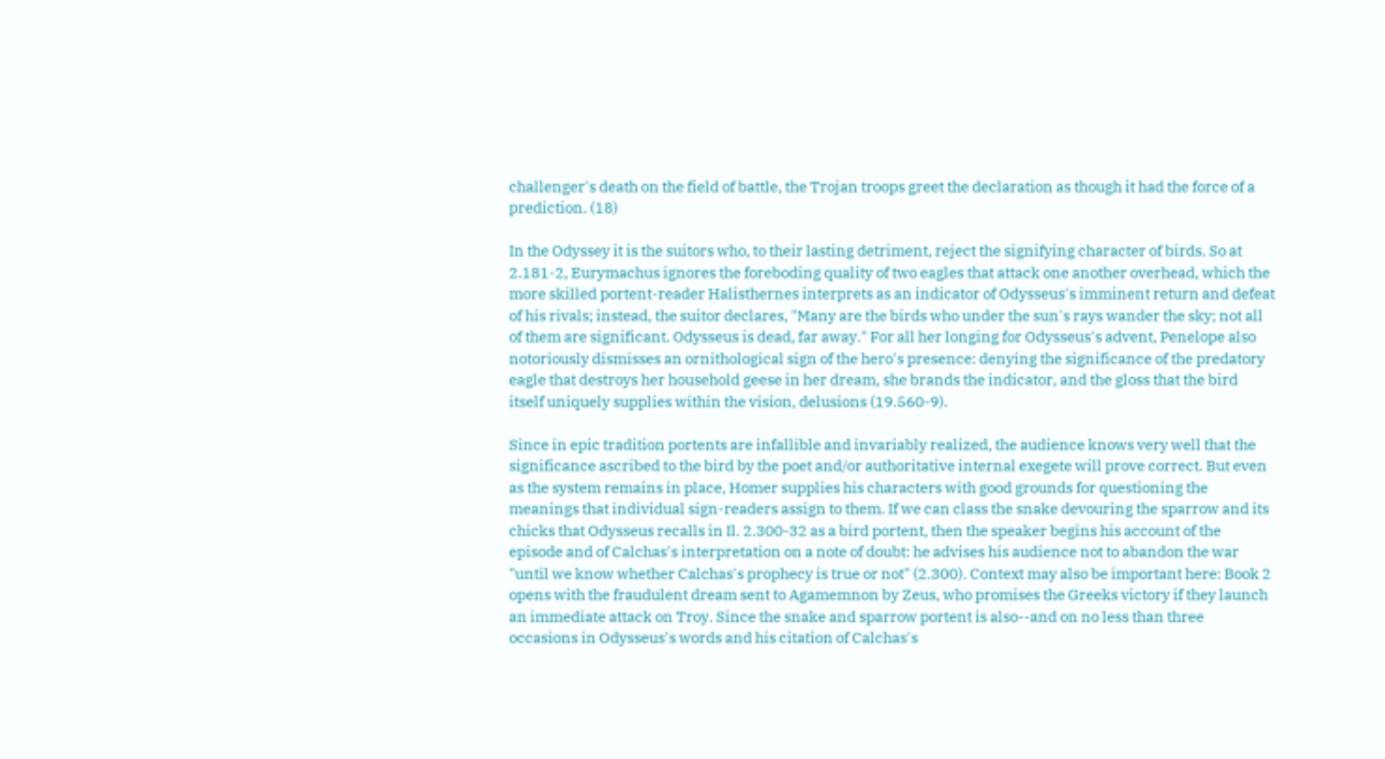challenger's death on the field of battle, the Trojan troops greet the declaration as though it had the force of a prediction. (18)

In the Odyssey it is the suitors who, to their lasting detriment, reject the signifying character of birds. So at 2.181-2, Eurymachus ignores the foreboding quality of two eagles that attack one another overhead, which the more skilled portent-reader Halisthernes interprets as an indicator of Odysseus's imminent return and defeat of his rivals; instead, the suitor declares, "Many are the birds who under the sun's rays wander the sky; not all of them are significant. Odysseus is dead, far away." For all her longing for Odysseus's advent, Penelope also notoriously dismisses an ornithological sign of the hero's presence: denying the significance of the predatory eagle that destroys her household geese in her dream, she brands the indicator, and the gloss that the bird itself uniquely supplies within the vision, delusions (19.560-9).

Since in epic tradition portents are infallible and invariably realized, the audience knows very well that the significance ascribed to the bird by the poet and/or authoritative internal exegete will prove correct. But even as the system remains in place, Homer supplies his characters with good grounds for questioning the meanings that individual sign-readers assign to them. If we can class the snake devouring the sparrow and its chicks that Odysseus recalls in Il. 2.300-32 as a bird portent, then the speaker begins his account of the episode and of Calchas's interpretation on a note of doubt: he advises his audience not to abandon the war "until we know whether Calchas's prophecy is true or not" (2.300). Context may also be important here: Book 2 opens with the fraudulent dream sent to Agamemnon by Zeus, who promises the Greeks victory if they launch an immediate attack on Troy. Since the snake and sparrow portent is also--and on no less than three occasions in Odysseus's words and his citation of Calchas's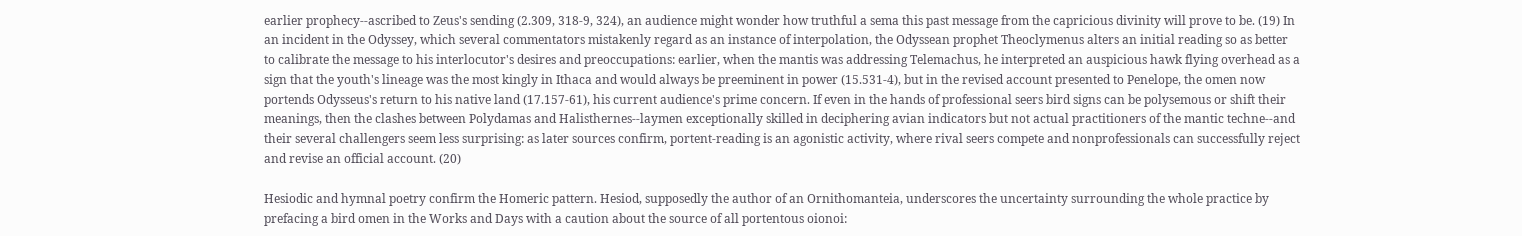earlier prophecy--ascribed to Zeus's sending (2.309, 318-9, 324), an audience might wonder how truthful a sema this past message from the capricious divinity will prove to be. (19) In an incident in the Odyssey, which several commentators mistakenly regard as an instance of interpolation, the Odyssean prophet Theoclymenus alters an initial reading so as better to calibrate the message to his interlocutor's desires and preoccupations: earlier, when the mantis was addressing Telemachus, he interpreted an auspicious hawk flying overhead as a sign that the youth's lineage was the most kingly in Ithaca and would always be preeminent in power (15.531-4), but in the revised account presented to Penelope, the omen now portends Odysseus's return to his native land (17.157-61), his current audience's prime concern. If even in the hands of professional seers bird signs can be polysemous or shift their meanings, then the clashes between Polydamas and Halisthernes--laymen exceptionally skilled in deciphering avian indicators but not actual practitioners of the mantic techne--and their several challengers seem less surprising: as later sources confirm, portent-reading is an agonistic activity, where rival seers compete and nonprofessionals can successfully reject and revise an official account. (20)

Hesiodic and hymnal poetry confirm the Homeric pattern. Hesiod, supposedly the author of an Ornithomanteia, underscores the uncertainty surrounding the whole practice by prefacing a bird omen in the Works and Days with a caution about the source of all portentous oionoi: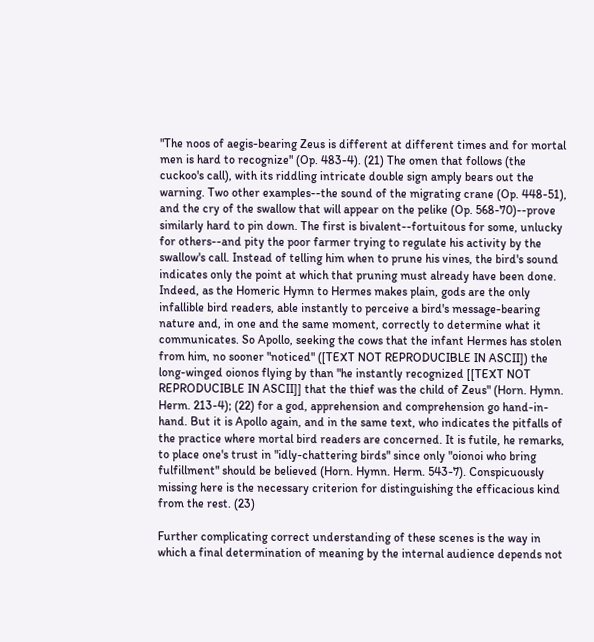"The noos of aegis-bearing Zeus is different at different times and for mortal men is hard to recognize" (Op. 483-4). (21) The omen that follows (the cuckoo's call), with its riddling intricate double sign amply bears out the warning. Two other examples--the sound of the migrating crane (Op. 448-51), and the cry of the swallow that will appear on the pelike (Op. 568-70)--prove similarly hard to pin down. The first is bivalent--fortuitous for some, unlucky for others--and pity the poor farmer trying to regulate his activity by the swallow's call. Instead of telling him when to prune his vines, the bird's sound indicates only the point at which that pruning must already have been done. Indeed, as the Homeric Hymn to Hermes makes plain, gods are the only infallible bird readers, able instantly to perceive a bird's message-bearing nature and, in one and the same moment, correctly to determine what it communicates. So Apollo, seeking the cows that the infant Hermes has stolen from him, no sooner "noticed" ([TEXT NOT REPRODUCIBLE IN ASCII]) the long-winged oionos flying by than "he instantly recognized [[TEXT NOT REPRODUCIBLE IN ASCII]] that the thief was the child of Zeus" (Horn. Hymn. Herm. 213-4); (22) for a god, apprehension and comprehension go hand-in-hand. But it is Apollo again, and in the same text, who indicates the pitfalls of the practice where mortal bird readers are concerned. It is futile, he remarks, to place one's trust in "idly-chattering birds" since only "oionoi who bring fulfillment" should be believed (Horn. Hymn. Herm. 543-7). Conspicuously missing here is the necessary criterion for distinguishing the efficacious kind from the rest. (23)

Further complicating correct understanding of these scenes is the way in which a final determination of meaning by the internal audience depends not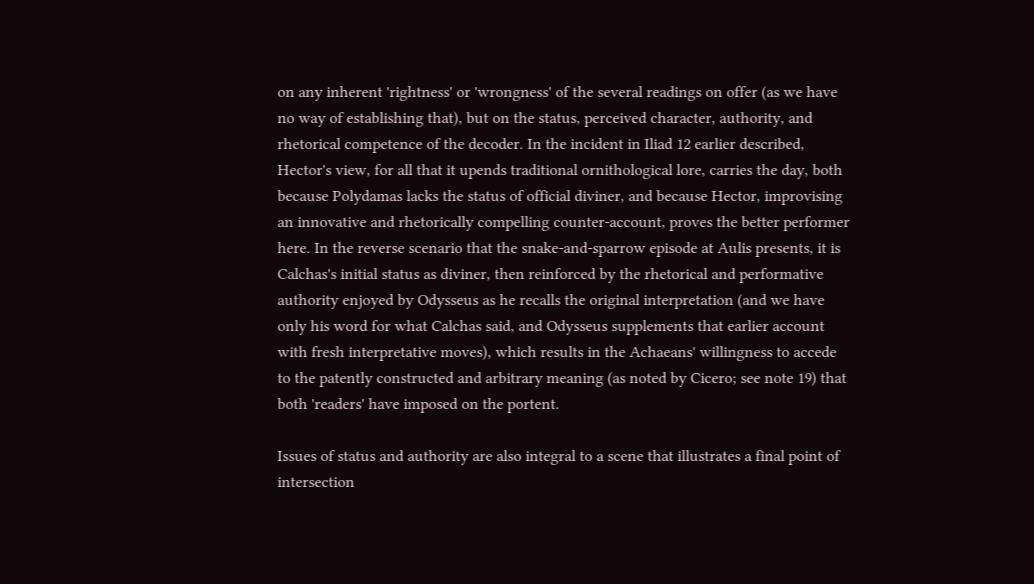on any inherent 'rightness' or 'wrongness' of the several readings on offer (as we have no way of establishing that), but on the status, perceived character, authority, and rhetorical competence of the decoder. In the incident in Iliad 12 earlier described, Hector's view, for all that it upends traditional ornithological lore, carries the day, both because Polydamas lacks the status of official diviner, and because Hector, improvising an innovative and rhetorically compelling counter-account, proves the better performer here. In the reverse scenario that the snake-and-sparrow episode at Aulis presents, it is Calchas's initial status as diviner, then reinforced by the rhetorical and performative authority enjoyed by Odysseus as he recalls the original interpretation (and we have only his word for what Calchas said, and Odysseus supplements that earlier account with fresh interpretative moves), which results in the Achaeans' willingness to accede to the patently constructed and arbitrary meaning (as noted by Cicero; see note 19) that both 'readers' have imposed on the portent.

Issues of status and authority are also integral to a scene that illustrates a final point of intersection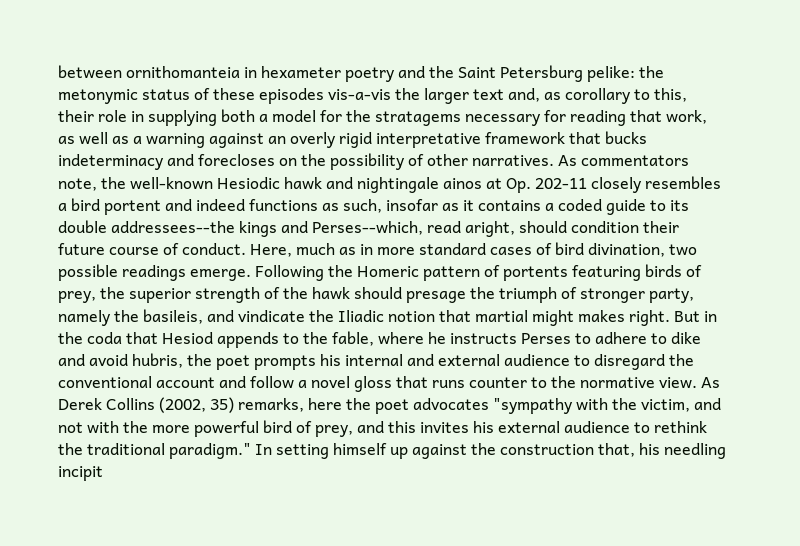between ornithomanteia in hexameter poetry and the Saint Petersburg pelike: the metonymic status of these episodes vis-a-vis the larger text and, as corollary to this, their role in supplying both a model for the stratagems necessary for reading that work, as well as a warning against an overly rigid interpretative framework that bucks indeterminacy and forecloses on the possibility of other narratives. As commentators note, the well-known Hesiodic hawk and nightingale ainos at Op. 202-11 closely resembles a bird portent and indeed functions as such, insofar as it contains a coded guide to its double addressees--the kings and Perses--which, read aright, should condition their future course of conduct. Here, much as in more standard cases of bird divination, two possible readings emerge. Following the Homeric pattern of portents featuring birds of prey, the superior strength of the hawk should presage the triumph of stronger party, namely the basileis, and vindicate the Iliadic notion that martial might makes right. But in the coda that Hesiod appends to the fable, where he instructs Perses to adhere to dike and avoid hubris, the poet prompts his internal and external audience to disregard the conventional account and follow a novel gloss that runs counter to the normative view. As Derek Collins (2002, 35) remarks, here the poet advocates "sympathy with the victim, and not with the more powerful bird of prey, and this invites his external audience to rethink the traditional paradigm." In setting himself up against the construction that, his needling incipit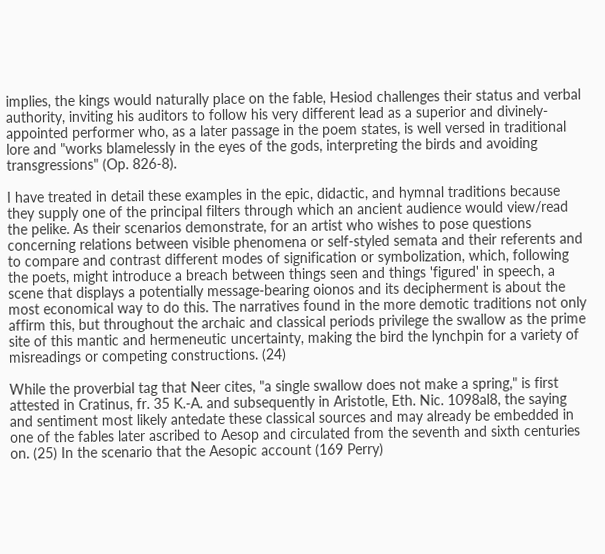implies, the kings would naturally place on the fable, Hesiod challenges their status and verbal authority, inviting his auditors to follow his very different lead as a superior and divinely-appointed performer who, as a later passage in the poem states, is well versed in traditional lore and "works blamelessly in the eyes of the gods, interpreting the birds and avoiding transgressions" (Op. 826-8).

I have treated in detail these examples in the epic, didactic, and hymnal traditions because they supply one of the principal filters through which an ancient audience would view/read the pelike. As their scenarios demonstrate, for an artist who wishes to pose questions concerning relations between visible phenomena or self-styled semata and their referents and to compare and contrast different modes of signification or symbolization, which, following the poets, might introduce a breach between things seen and things 'figured' in speech, a scene that displays a potentially message-bearing oionos and its decipherment is about the most economical way to do this. The narratives found in the more demotic traditions not only affirm this, but throughout the archaic and classical periods privilege the swallow as the prime site of this mantic and hermeneutic uncertainty, making the bird the lynchpin for a variety of misreadings or competing constructions. (24)

While the proverbial tag that Neer cites, "a single swallow does not make a spring," is first attested in Cratinus, fr. 35 K.-A. and subsequently in Aristotle, Eth. Nic. 1098al8, the saying and sentiment most likely antedate these classical sources and may already be embedded in one of the fables later ascribed to Aesop and circulated from the seventh and sixth centuries on. (25) In the scenario that the Aesopic account (169 Perry)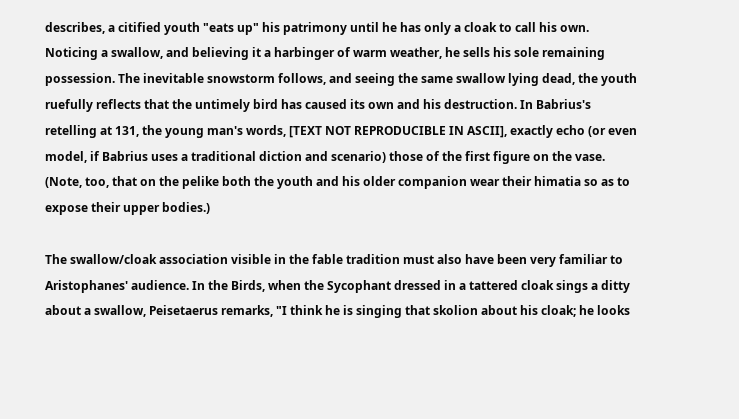describes, a citified youth "eats up" his patrimony until he has only a cloak to call his own. Noticing a swallow, and believing it a harbinger of warm weather, he sells his sole remaining possession. The inevitable snowstorm follows, and seeing the same swallow lying dead, the youth ruefully reflects that the untimely bird has caused its own and his destruction. In Babrius's retelling at 131, the young man's words, [TEXT NOT REPRODUCIBLE IN ASCII], exactly echo (or even model, if Babrius uses a traditional diction and scenario) those of the first figure on the vase. (Note, too, that on the pelike both the youth and his older companion wear their himatia so as to expose their upper bodies.)

The swallow/cloak association visible in the fable tradition must also have been very familiar to Aristophanes' audience. In the Birds, when the Sycophant dressed in a tattered cloak sings a ditty about a swallow, Peisetaerus remarks, "I think he is singing that skolion about his cloak; he looks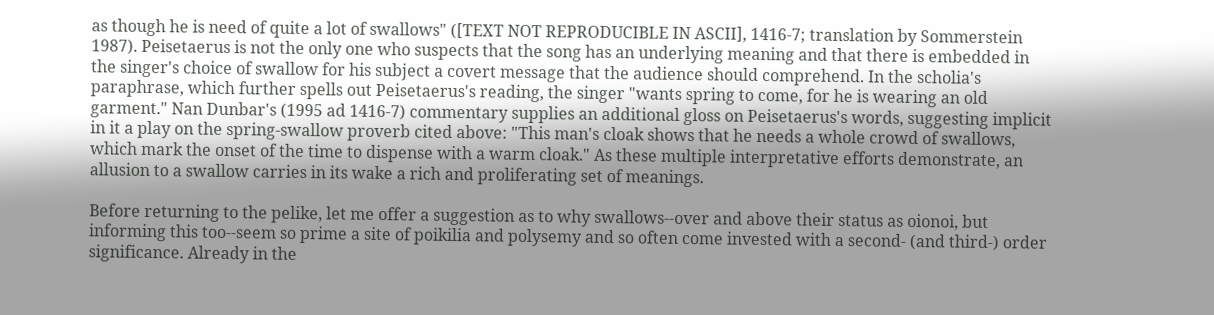as though he is need of quite a lot of swallows" ([TEXT NOT REPRODUCIBLE IN ASCII], 1416-7; translation by Sommerstein 1987). Peisetaerus is not the only one who suspects that the song has an underlying meaning and that there is embedded in the singer's choice of swallow for his subject a covert message that the audience should comprehend. In the scholia's paraphrase, which further spells out Peisetaerus's reading, the singer "wants spring to come, for he is wearing an old garment." Nan Dunbar's (1995 ad 1416-7) commentary supplies an additional gloss on Peisetaerus's words, suggesting implicit in it a play on the spring-swallow proverb cited above: "This man's cloak shows that he needs a whole crowd of swallows, which mark the onset of the time to dispense with a warm cloak." As these multiple interpretative efforts demonstrate, an allusion to a swallow carries in its wake a rich and proliferating set of meanings.

Before returning to the pelike, let me offer a suggestion as to why swallows--over and above their status as oionoi, but informing this too--seem so prime a site of poikilia and polysemy and so often come invested with a second- (and third-) order significance. Already in the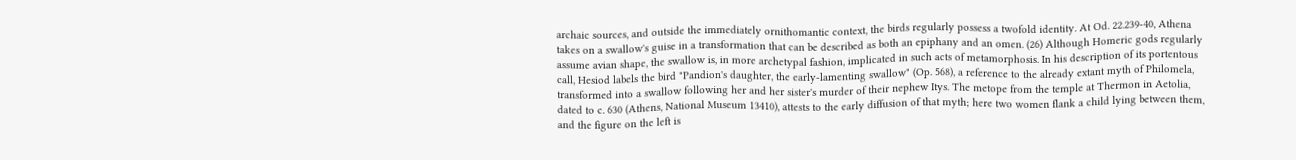archaic sources, and outside the immediately ornithomantic context, the birds regularly possess a twofold identity. At Od. 22.239-40, Athena takes on a swallow's guise in a transformation that can be described as both an epiphany and an omen. (26) Although Homeric gods regularly assume avian shape, the swallow is, in more archetypal fashion, implicated in such acts of metamorphosis. In his description of its portentous call, Hesiod labels the bird "Pandion's daughter, the early-lamenting swallow" (Op. 568), a reference to the already extant myth of Philomela, transformed into a swallow following her and her sister's murder of their nephew Itys. The metope from the temple at Thermon in Aetolia, dated to c. 630 (Athens, National Museum 13410), attests to the early diffusion of that myth; here two women flank a child lying between them, and the figure on the left is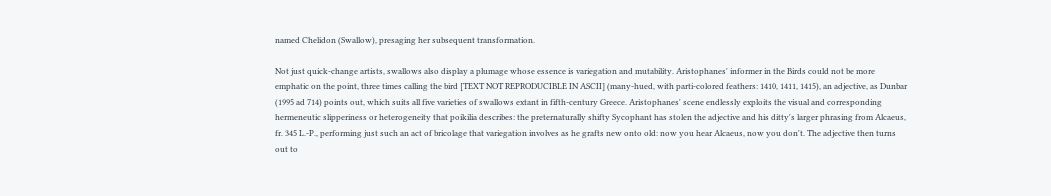named Chelidon (Swallow), presaging her subsequent transformation.

Not just quick-change artists, swallows also display a plumage whose essence is variegation and mutability. Aristophanes' informer in the Birds could not be more emphatic on the point, three times calling the bird [TEXT NOT REPRODUCIBLE IN ASCII] (many-hued, with parti-colored feathers: 1410, 1411, 1415), an adjective, as Dunbar (1995 ad 714) points out, which suits all five varieties of swallows extant in fifth-century Greece. Aristophanes' scene endlessly exploits the visual and corresponding hermeneutic slipperiness or heterogeneity that poikilia describes: the preternaturally shifty Sycophant has stolen the adjective and his ditty's larger phrasing from Alcaeus, fr. 345 L.-P., performing just such an act of bricolage that variegation involves as he grafts new onto old: now you hear Alcaeus, now you don't. The adjective then turns out to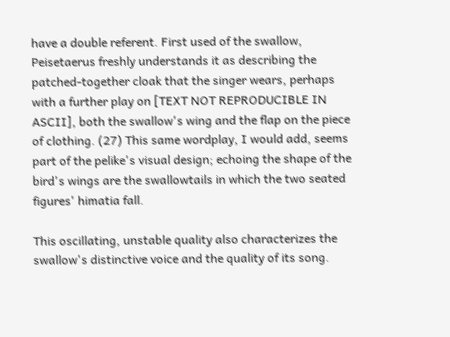have a double referent. First used of the swallow, Peisetaerus freshly understands it as describing the patched-together cloak that the singer wears, perhaps with a further play on [TEXT NOT REPRODUCIBLE IN ASCII], both the swallow's wing and the flap on the piece of clothing. (27) This same wordplay, I would add, seems part of the pelike's visual design; echoing the shape of the bird's wings are the swallowtails in which the two seated figures' himatia fall.

This oscillating, unstable quality also characterizes the swallow's distinctive voice and the quality of its song.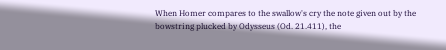When Homer compares to the swallow's cry the note given out by the bowstring plucked by Odysseus (Od. 21.411), the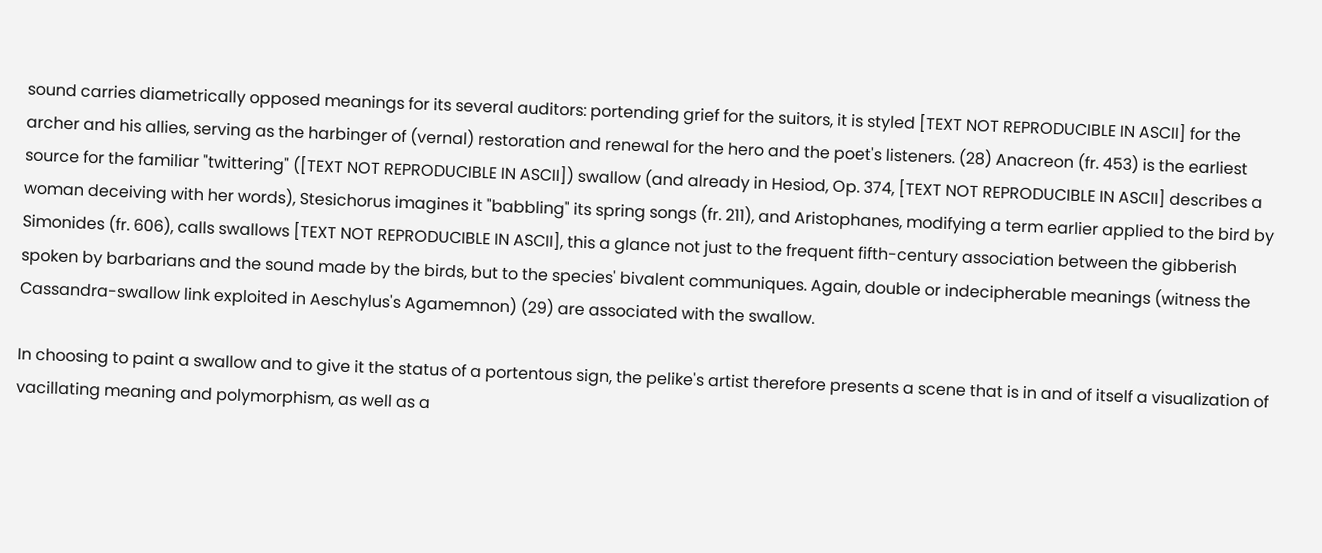sound carries diametrically opposed meanings for its several auditors: portending grief for the suitors, it is styled [TEXT NOT REPRODUCIBLE IN ASCII] for the archer and his allies, serving as the harbinger of (vernal) restoration and renewal for the hero and the poet's listeners. (28) Anacreon (fr. 453) is the earliest source for the familiar "twittering" ([TEXT NOT REPRODUCIBLE IN ASCII]) swallow (and already in Hesiod, Op. 374, [TEXT NOT REPRODUCIBLE IN ASCII] describes a woman deceiving with her words), Stesichorus imagines it "babbling" its spring songs (fr. 211), and Aristophanes, modifying a term earlier applied to the bird by Simonides (fr. 606), calls swallows [TEXT NOT REPRODUCIBLE IN ASCII], this a glance not just to the frequent fifth-century association between the gibberish spoken by barbarians and the sound made by the birds, but to the species' bivalent communiques. Again, double or indecipherable meanings (witness the Cassandra-swallow link exploited in Aeschylus's Agamemnon) (29) are associated with the swallow.

In choosing to paint a swallow and to give it the status of a portentous sign, the pelike's artist therefore presents a scene that is in and of itself a visualization of vacillating meaning and polymorphism, as well as a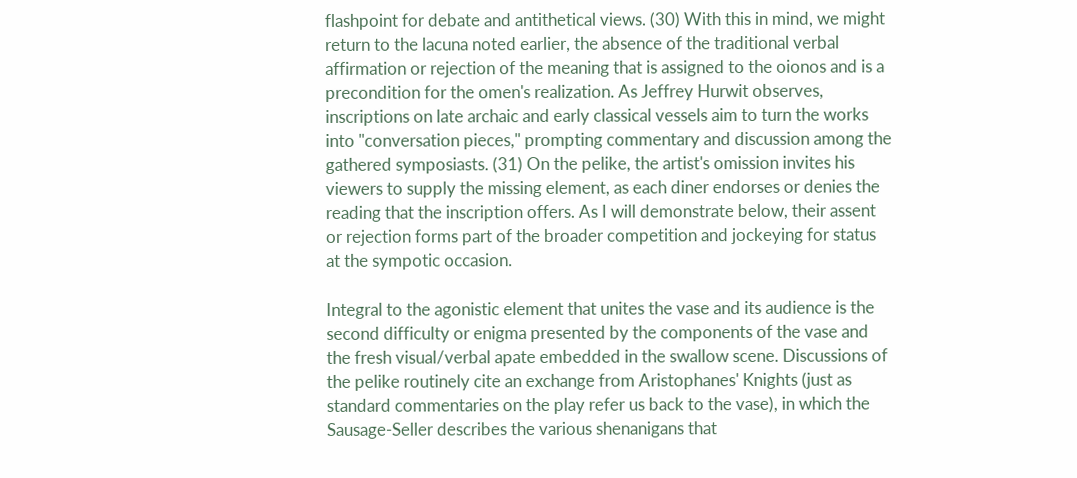flashpoint for debate and antithetical views. (30) With this in mind, we might return to the lacuna noted earlier, the absence of the traditional verbal affirmation or rejection of the meaning that is assigned to the oionos and is a precondition for the omen's realization. As Jeffrey Hurwit observes, inscriptions on late archaic and early classical vessels aim to turn the works into "conversation pieces," prompting commentary and discussion among the gathered symposiasts. (31) On the pelike, the artist's omission invites his viewers to supply the missing element, as each diner endorses or denies the reading that the inscription offers. As I will demonstrate below, their assent or rejection forms part of the broader competition and jockeying for status at the sympotic occasion.

Integral to the agonistic element that unites the vase and its audience is the second difficulty or enigma presented by the components of the vase and the fresh visual/verbal apate embedded in the swallow scene. Discussions of the pelike routinely cite an exchange from Aristophanes' Knights (just as standard commentaries on the play refer us back to the vase), in which the Sausage-Seller describes the various shenanigans that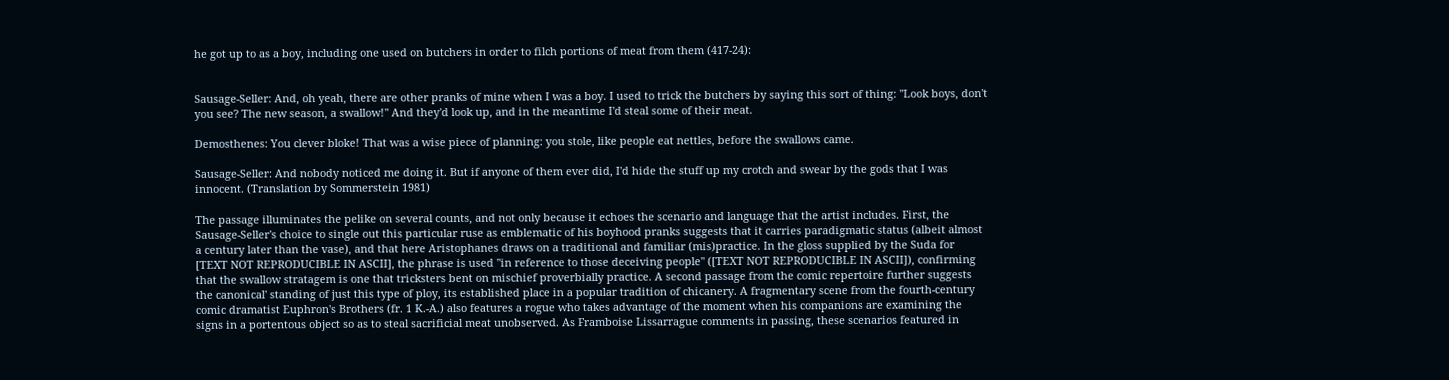he got up to as a boy, including one used on butchers in order to filch portions of meat from them (417-24):


Sausage-Seller: And, oh yeah, there are other pranks of mine when I was a boy. I used to trick the butchers by saying this sort of thing: "Look boys, don't you see? The new season, a swallow!" And they'd look up, and in the meantime I'd steal some of their meat.

Demosthenes: You clever bloke! That was a wise piece of planning: you stole, like people eat nettles, before the swallows came.

Sausage-Seller: And nobody noticed me doing it. But if anyone of them ever did, I'd hide the stuff up my crotch and swear by the gods that I was innocent. (Translation by Sommerstein 1981)

The passage illuminates the pelike on several counts, and not only because it echoes the scenario and language that the artist includes. First, the Sausage-Seller's choice to single out this particular ruse as emblematic of his boyhood pranks suggests that it carries paradigmatic status (albeit almost a century later than the vase), and that here Aristophanes draws on a traditional and familiar (mis)practice. In the gloss supplied by the Suda for [TEXT NOT REPRODUCIBLE IN ASCII], the phrase is used "in reference to those deceiving people" ([TEXT NOT REPRODUCIBLE IN ASCII]), confirming that the swallow stratagem is one that tricksters bent on mischief proverbially practice. A second passage from the comic repertoire further suggests the canonical' standing of just this type of ploy, its established place in a popular tradition of chicanery. A fragmentary scene from the fourth-century comic dramatist Euphron's Brothers (fr. 1 K.-A.) also features a rogue who takes advantage of the moment when his companions are examining the signs in a portentous object so as to steal sacrificial meat unobserved. As Framboise Lissarrague comments in passing, these scenarios featured in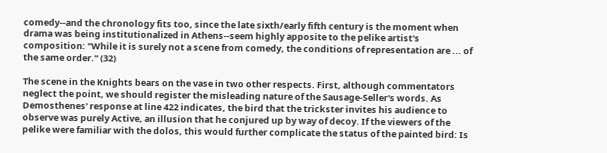comedy--and the chronology fits too, since the late sixth/early fifth century is the moment when drama was being institutionalized in Athens--seem highly apposite to the pelike artist's composition: "While it is surely not a scene from comedy, the conditions of representation are ... of the same order." (32)

The scene in the Knights bears on the vase in two other respects. First, although commentators neglect the point, we should register the misleading nature of the Sausage-Seller's words. As Demosthenes' response at line 422 indicates, the bird that the trickster invites his audience to observe was purely Active, an illusion that he conjured up by way of decoy. If the viewers of the pelike were familiar with the dolos, this would further complicate the status of the painted bird: Is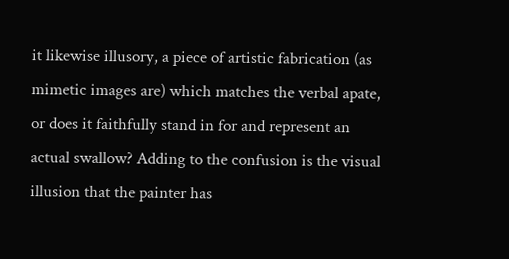it likewise illusory, a piece of artistic fabrication (as mimetic images are) which matches the verbal apate, or does it faithfully stand in for and represent an actual swallow? Adding to the confusion is the visual illusion that the painter has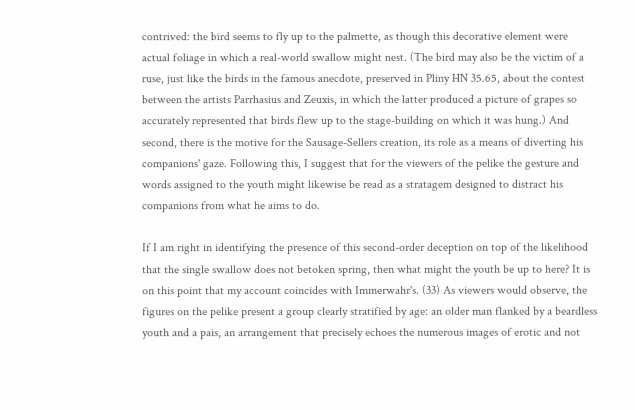contrived: the bird seems to fly up to the palmette, as though this decorative element were actual foliage in which a real-world swallow might nest. (The bird may also be the victim of a ruse, just like the birds in the famous anecdote, preserved in Pliny HN 35.65, about the contest between the artists Parrhasius and Zeuxis, in which the latter produced a picture of grapes so accurately represented that birds flew up to the stage-building on which it was hung.) And second, there is the motive for the Sausage-Sellers creation, its role as a means of diverting his companions' gaze. Following this, I suggest that for the viewers of the pelike the gesture and words assigned to the youth might likewise be read as a stratagem designed to distract his companions from what he aims to do.

If I am right in identifying the presence of this second-order deception on top of the likelihood that the single swallow does not betoken spring, then what might the youth be up to here? It is on this point that my account coincides with Immerwahr's. (33) As viewers would observe, the figures on the pelike present a group clearly stratified by age: an older man flanked by a beardless youth and a pais, an arrangement that precisely echoes the numerous images of erotic and not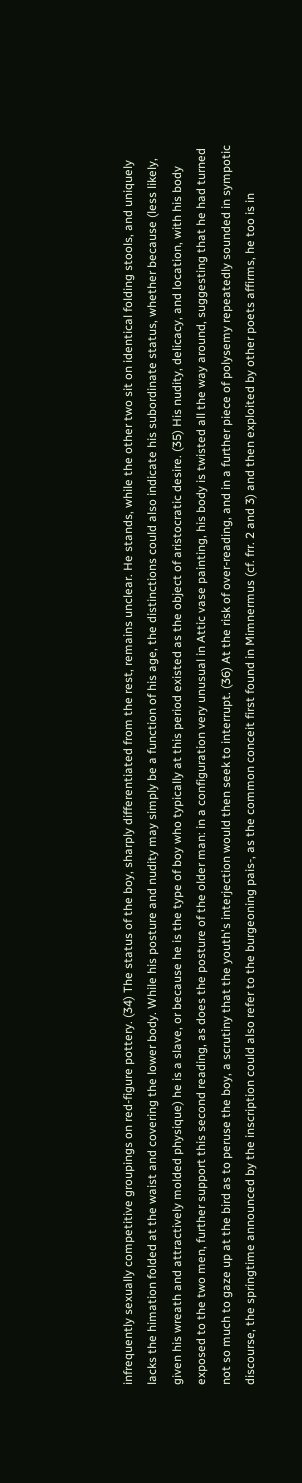infrequently sexually competitive groupings on red-figure pottery. (34) The status of the boy, sharply differentiated from the rest, remains unclear. He stands, while the other two sit on identical folding stools, and uniquely lacks the himation folded at the waist and covering the lower body. While his posture and nudity may simply be a function of his age, the distinctions could also indicate his subordinate status, whether because (less likely, given his wreath and attractively molded physique) he is a slave, or because he is the type of boy who typically at this period existed as the object of aristocratic desire. (35) His nudity, delicacy, and location, with his body exposed to the two men, further support this second reading, as does the posture of the older man: in a configuration very unusual in Attic vase painting, his body is twisted all the way around, suggesting that he had turned not so much to gaze up at the bird as to peruse the boy, a scrutiny that the youth's interjection would then seek to interrupt. (36) At the risk of over-reading, and in a further piece of polysemy repeatedly sounded in sympotic discourse, the springtime announced by the inscription could also refer to the burgeoning pais-, as the common conceit first found in Mimnermus (cf. frr. 2 and 3) and then exploited by other poets affirms, he too is in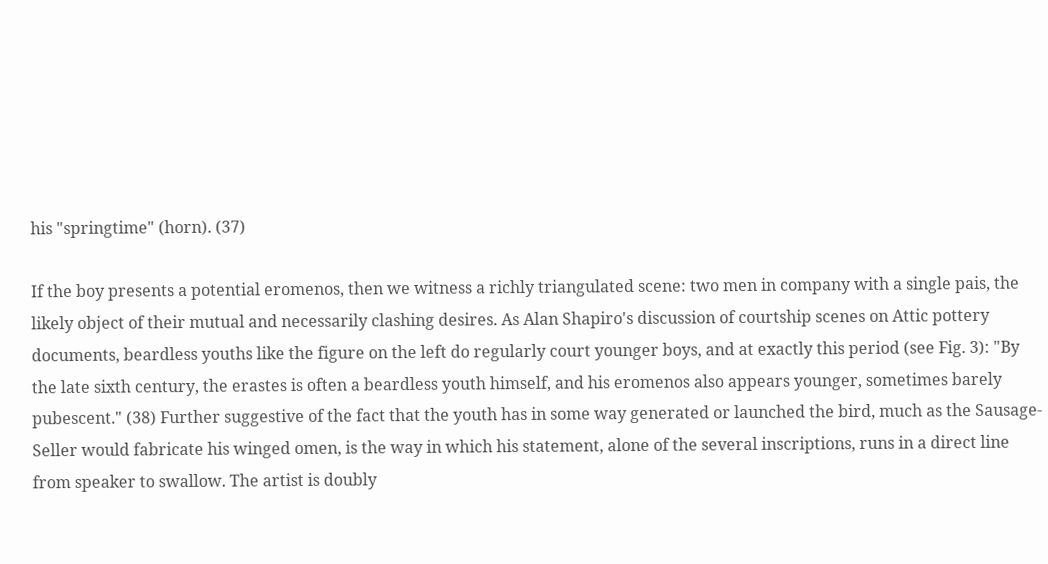his "springtime" (horn). (37)

If the boy presents a potential eromenos, then we witness a richly triangulated scene: two men in company with a single pais, the likely object of their mutual and necessarily clashing desires. As Alan Shapiro's discussion of courtship scenes on Attic pottery documents, beardless youths like the figure on the left do regularly court younger boys, and at exactly this period (see Fig. 3): "By the late sixth century, the erastes is often a beardless youth himself, and his eromenos also appears younger, sometimes barely pubescent." (38) Further suggestive of the fact that the youth has in some way generated or launched the bird, much as the Sausage-Seller would fabricate his winged omen, is the way in which his statement, alone of the several inscriptions, runs in a direct line from speaker to swallow. The artist is doubly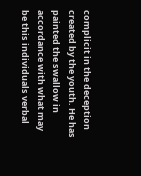complicit in the deception created by the youth. He has painted the swallow in accordance with what may be this individuals verbal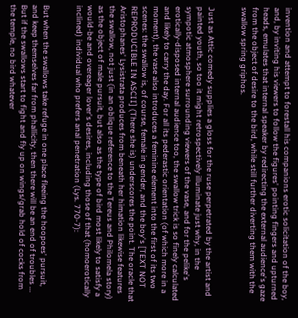invention and attempt to forestall his companions erotic solicitation of the boy, and, by inviting his viewers to follow the figures' pointing fingers and upturned heads, emulates that internal speaker by redirecting the external audience's gaze from the object of desire to the bird, while still further diverting them with the swallow spring griphos.


Just as Attic comedy supplies a gloss for the ruse perpetrated by the artist and painted youth, so too it might retrospectively illuminate just why, in the sympotic atmosphere surrounding viewers of the vase, and for the pelike's erotically-disposed internal audience too, the swallow trick is so finely calculated and likely to carry the day. For all its pederastic orientation (of which more in a moment), the vase also introduces a feminine element into the first of its two scenes: the swallow is, of course, female in gender, and the boy's [TEXT NOT REPRODUCIBLE IN ASCII] (There she is) underscores the point. The oracle that Aristophanes' Lysistrata produces from beneath her himation likewise features the swallow, not just (in an oblique reference to the Tereus and Philomela story) as the object of male pursuit, but also as the type of bird most likely to satisfy a would-be and overeager lover's desires, including those of that (homoerotically inclined) individual who prefers anal penetration (Lys. 770-7):


But when the swallows take refuge in one place fleeing the hoopoes' pursuit, and keep themselves far from phallicity, then there will be an end of troubles ... But if the swallows start to fight and fly up on wings/grab hold of cocks from the temple, no bird whatever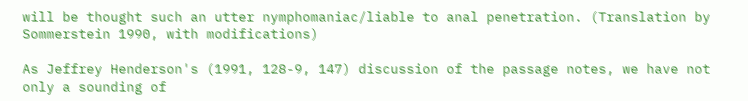will be thought such an utter nymphomaniac/liable to anal penetration. (Translation by Sommerstein 1990, with modifications)

As Jeffrey Henderson's (1991, 128-9, 147) discussion of the passage notes, we have not only a sounding of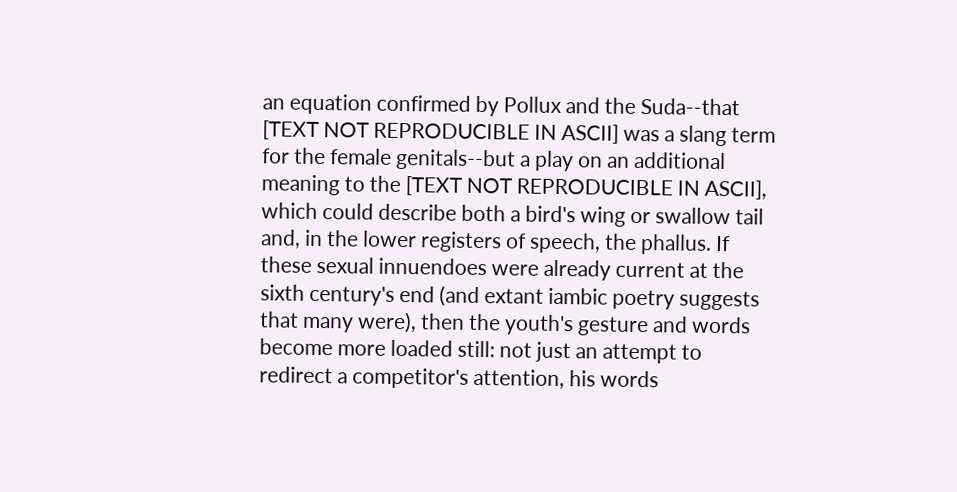an equation confirmed by Pollux and the Suda--that [TEXT NOT REPRODUCIBLE IN ASCII] was a slang term for the female genitals--but a play on an additional meaning to the [TEXT NOT REPRODUCIBLE IN ASCII], which could describe both a bird's wing or swallow tail and, in the lower registers of speech, the phallus. If these sexual innuendoes were already current at the sixth century's end (and extant iambic poetry suggests that many were), then the youth's gesture and words become more loaded still: not just an attempt to redirect a competitor's attention, his words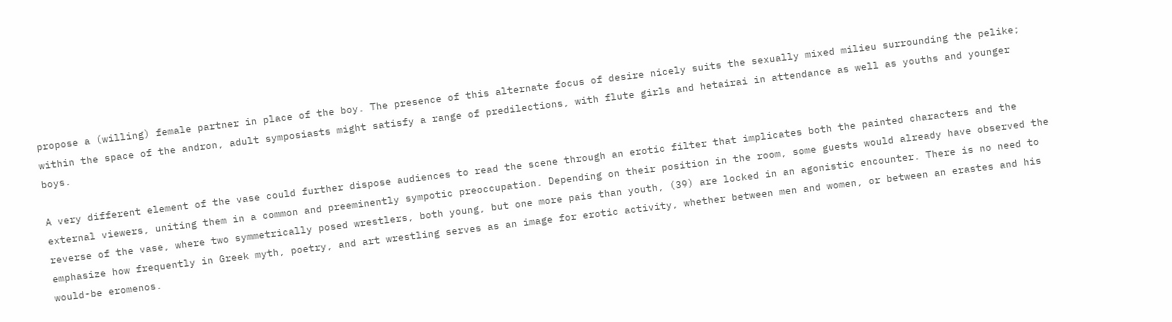propose a (willing) female partner in place of the boy. The presence of this alternate focus of desire nicely suits the sexually mixed milieu surrounding the pelike; within the space of the andron, adult symposiasts might satisfy a range of predilections, with flute girls and hetairai in attendance as well as youths and younger boys.

A very different element of the vase could further dispose audiences to read the scene through an erotic filter that implicates both the painted characters and the external viewers, uniting them in a common and preeminently sympotic preoccupation. Depending on their position in the room, some guests would already have observed the reverse of the vase, where two symmetrically posed wrestlers, both young, but one more pais than youth, (39) are locked in an agonistic encounter. There is no need to emphasize how frequently in Greek myth, poetry, and art wrestling serves as an image for erotic activity, whether between men and women, or between an erastes and his would-be eromenos.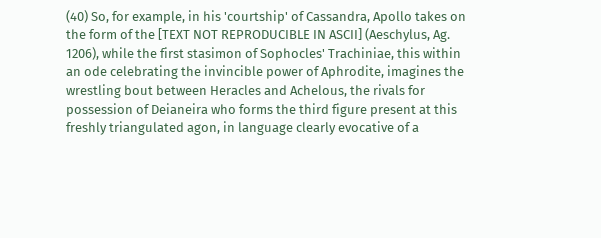(40) So, for example, in his 'courtship' of Cassandra, Apollo takes on the form of the [TEXT NOT REPRODUCIBLE IN ASCII] (Aeschylus, Ag. 1206), while the first stasimon of Sophocles' Trachiniae, this within an ode celebrating the invincible power of Aphrodite, imagines the wrestling bout between Heracles and Achelous, the rivals for possession of Deianeira who forms the third figure present at this freshly triangulated agon, in language clearly evocative of a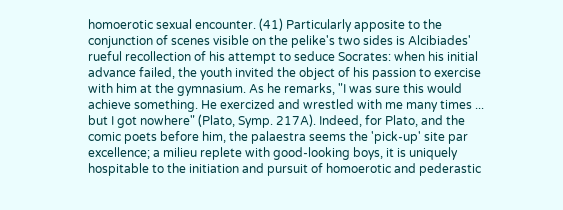homoerotic sexual encounter. (41) Particularly apposite to the conjunction of scenes visible on the pelike's two sides is Alcibiades' rueful recollection of his attempt to seduce Socrates: when his initial advance failed, the youth invited the object of his passion to exercise with him at the gymnasium. As he remarks, "I was sure this would achieve something. He exercized and wrestled with me many times ... but I got nowhere" (Plato, Symp. 217A). Indeed, for Plato, and the comic poets before him, the palaestra seems the 'pick-up' site par excellence; a milieu replete with good-looking boys, it is uniquely hospitable to the initiation and pursuit of homoerotic and pederastic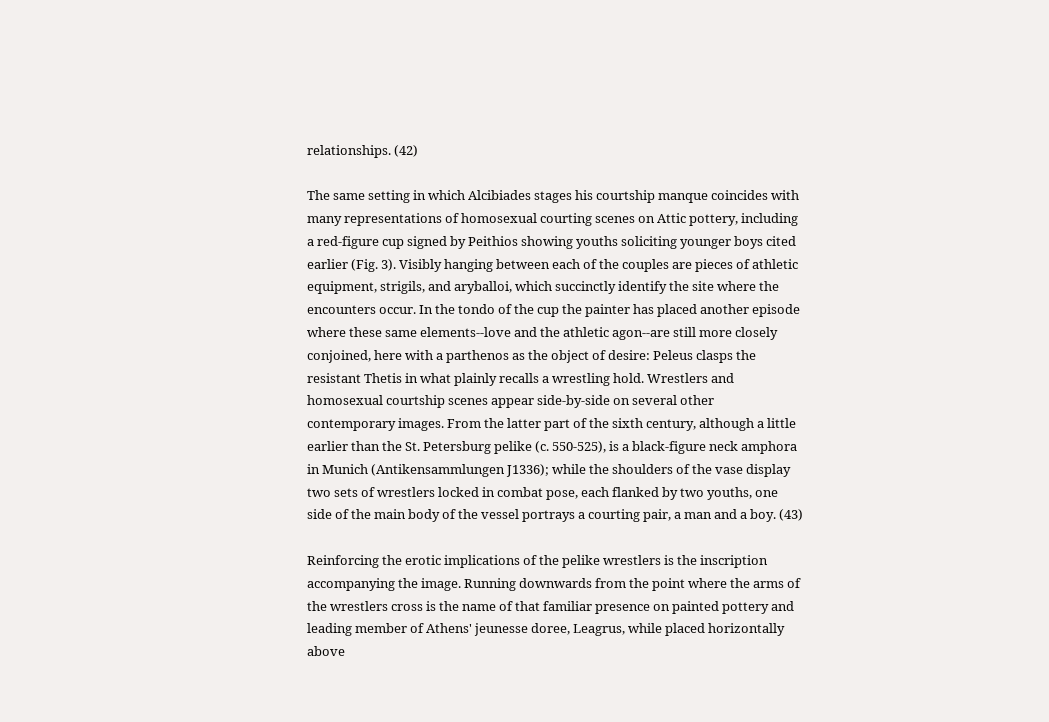relationships. (42)

The same setting in which Alcibiades stages his courtship manque coincides with many representations of homosexual courting scenes on Attic pottery, including a red-figure cup signed by Peithios showing youths soliciting younger boys cited earlier (Fig. 3). Visibly hanging between each of the couples are pieces of athletic equipment, strigils, and aryballoi, which succinctly identify the site where the encounters occur. In the tondo of the cup the painter has placed another episode where these same elements--love and the athletic agon--are still more closely conjoined, here with a parthenos as the object of desire: Peleus clasps the resistant Thetis in what plainly recalls a wrestling hold. Wrestlers and homosexual courtship scenes appear side-by-side on several other contemporary images. From the latter part of the sixth century, although a little earlier than the St. Petersburg pelike (c. 550-525), is a black-figure neck amphora in Munich (Antikensammlungen J1336); while the shoulders of the vase display two sets of wrestlers locked in combat pose, each flanked by two youths, one side of the main body of the vessel portrays a courting pair, a man and a boy. (43)

Reinforcing the erotic implications of the pelike wrestlers is the inscription accompanying the image. Running downwards from the point where the arms of the wrestlers cross is the name of that familiar presence on painted pottery and leading member of Athens' jeunesse doree, Leagrus, while placed horizontally above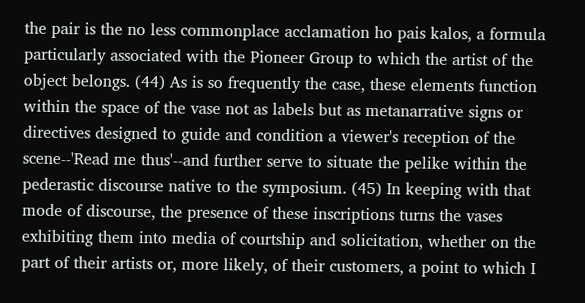the pair is the no less commonplace acclamation ho pais kalos, a formula particularly associated with the Pioneer Group to which the artist of the object belongs. (44) As is so frequently the case, these elements function within the space of the vase not as labels but as metanarrative signs or directives designed to guide and condition a viewer's reception of the scene--'Read me thus'--and further serve to situate the pelike within the pederastic discourse native to the symposium. (45) In keeping with that mode of discourse, the presence of these inscriptions turns the vases exhibiting them into media of courtship and solicitation, whether on the part of their artists or, more likely, of their customers, a point to which I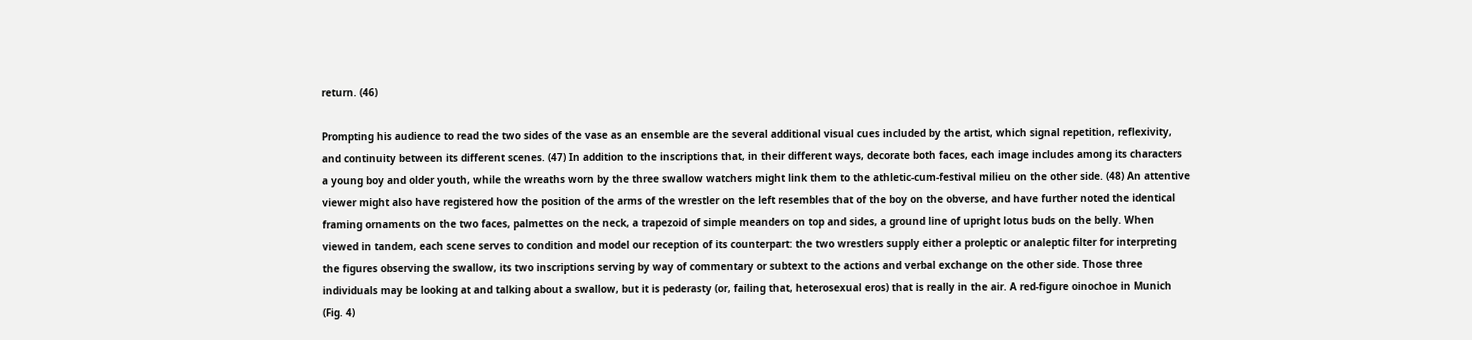return. (46)

Prompting his audience to read the two sides of the vase as an ensemble are the several additional visual cues included by the artist, which signal repetition, reflexivity, and continuity between its different scenes. (47) In addition to the inscriptions that, in their different ways, decorate both faces, each image includes among its characters a young boy and older youth, while the wreaths worn by the three swallow watchers might link them to the athletic-cum-festival milieu on the other side. (48) An attentive viewer might also have registered how the position of the arms of the wrestler on the left resembles that of the boy on the obverse, and have further noted the identical framing ornaments on the two faces, palmettes on the neck, a trapezoid of simple meanders on top and sides, a ground line of upright lotus buds on the belly. When viewed in tandem, each scene serves to condition and model our reception of its counterpart: the two wrestlers supply either a proleptic or analeptic filter for interpreting the figures observing the swallow, its two inscriptions serving by way of commentary or subtext to the actions and verbal exchange on the other side. Those three individuals may be looking at and talking about a swallow, but it is pederasty (or, failing that, heterosexual eros) that is really in the air. A red-figure oinochoe in Munich (Fig. 4)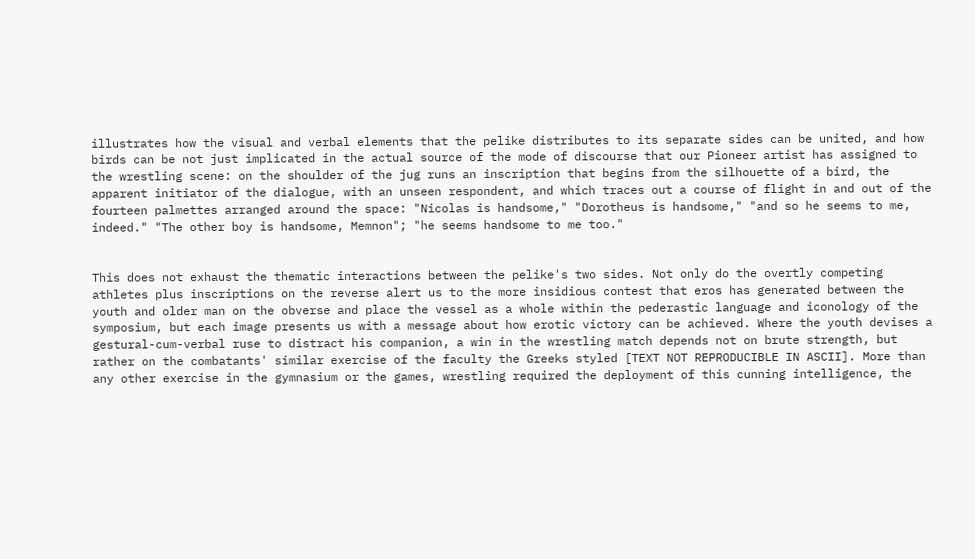illustrates how the visual and verbal elements that the pelike distributes to its separate sides can be united, and how birds can be not just implicated in the actual source of the mode of discourse that our Pioneer artist has assigned to the wrestling scene: on the shoulder of the jug runs an inscription that begins from the silhouette of a bird, the apparent initiator of the dialogue, with an unseen respondent, and which traces out a course of flight in and out of the fourteen palmettes arranged around the space: "Nicolas is handsome," "Dorotheus is handsome," "and so he seems to me, indeed." "The other boy is handsome, Memnon"; "he seems handsome to me too."


This does not exhaust the thematic interactions between the pelike's two sides. Not only do the overtly competing athletes plus inscriptions on the reverse alert us to the more insidious contest that eros has generated between the youth and older man on the obverse and place the vessel as a whole within the pederastic language and iconology of the symposium, but each image presents us with a message about how erotic victory can be achieved. Where the youth devises a gestural-cum-verbal ruse to distract his companion, a win in the wrestling match depends not on brute strength, but rather on the combatants' similar exercise of the faculty the Greeks styled [TEXT NOT REPRODUCIBLE IN ASCII]. More than any other exercise in the gymnasium or the games, wrestling required the deployment of this cunning intelligence, the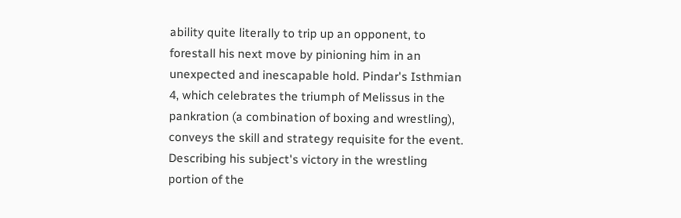ability quite literally to trip up an opponent, to forestall his next move by pinioning him in an unexpected and inescapable hold. Pindar's Isthmian 4, which celebrates the triumph of Melissus in the pankration (a combination of boxing and wrestling), conveys the skill and strategy requisite for the event. Describing his subject's victory in the wrestling portion of the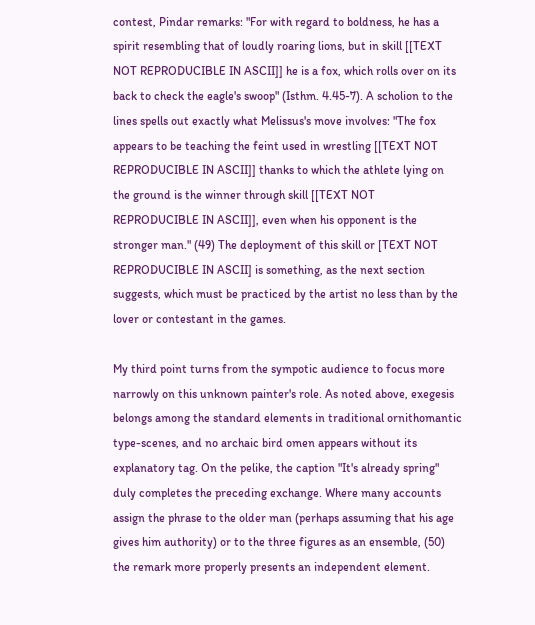contest, Pindar remarks: "For with regard to boldness, he has a spirit resembling that of loudly roaring lions, but in skill [[TEXT NOT REPRODUCIBLE IN ASCII]] he is a fox, which rolls over on its back to check the eagle's swoop" (Isthm. 4.45-7). A scholion to the lines spells out exactly what Melissus's move involves: "The fox appears to be teaching the feint used in wrestling [[TEXT NOT REPRODUCIBLE IN ASCII]] thanks to which the athlete lying on the ground is the winner through skill [[TEXT NOT REPRODUCIBLE IN ASCII]], even when his opponent is the stronger man." (49) The deployment of this skill or [TEXT NOT REPRODUCIBLE IN ASCII] is something, as the next section suggests, which must be practiced by the artist no less than by the lover or contestant in the games.

My third point turns from the sympotic audience to focus more narrowly on this unknown painter's role. As noted above, exegesis belongs among the standard elements in traditional ornithomantic type-scenes, and no archaic bird omen appears without its explanatory tag. On the pelike, the caption "It's already spring" duly completes the preceding exchange. Where many accounts assign the phrase to the older man (perhaps assuming that his age gives him authority) or to the three figures as an ensemble, (50) the remark more properly presents an independent element.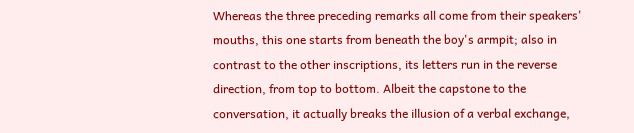Whereas the three preceding remarks all come from their speakers' mouths, this one starts from beneath the boy's armpit; also in contrast to the other inscriptions, its letters run in the reverse direction, from top to bottom. Albeit the capstone to the conversation, it actually breaks the illusion of a verbal exchange,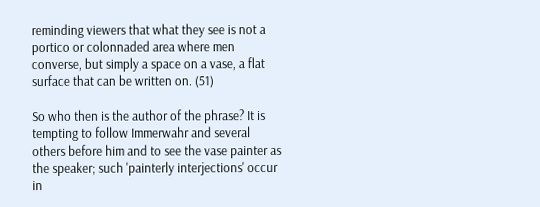reminding viewers that what they see is not a portico or colonnaded area where men converse, but simply a space on a vase, a flat surface that can be written on. (51)

So who then is the author of the phrase? It is tempting to follow Immerwahr and several others before him and to see the vase painter as the speaker; such 'painterly interjections' occur in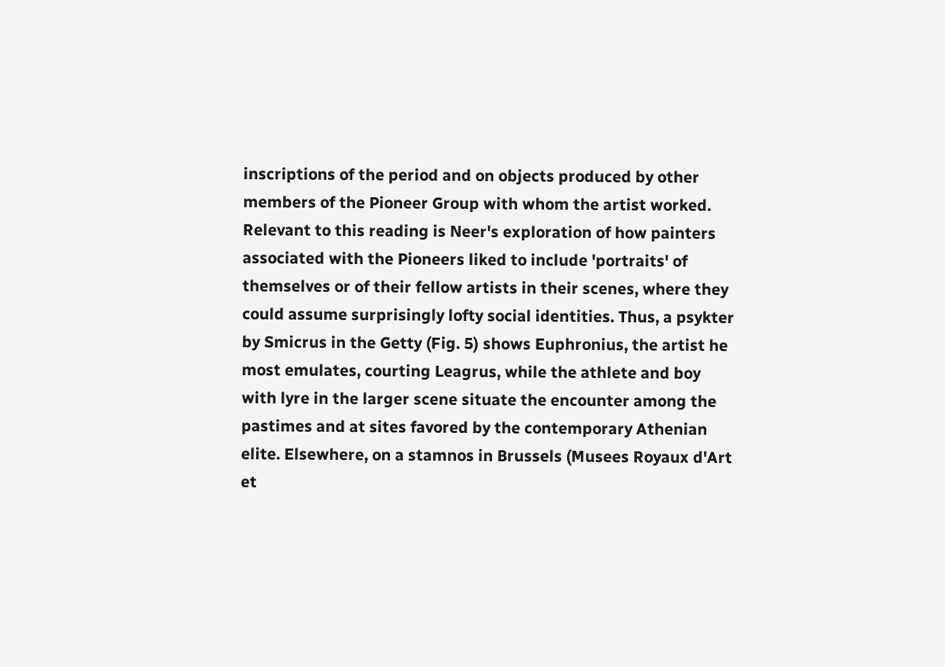inscriptions of the period and on objects produced by other members of the Pioneer Group with whom the artist worked. Relevant to this reading is Neer's exploration of how painters associated with the Pioneers liked to include 'portraits' of themselves or of their fellow artists in their scenes, where they could assume surprisingly lofty social identities. Thus, a psykter by Smicrus in the Getty (Fig. 5) shows Euphronius, the artist he most emulates, courting Leagrus, while the athlete and boy with lyre in the larger scene situate the encounter among the pastimes and at sites favored by the contemporary Athenian elite. Elsewhere, on a stamnos in Brussels (Musees Royaux d'Art et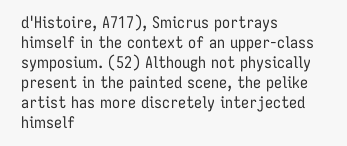d'Histoire, A717), Smicrus portrays himself in the context of an upper-class symposium. (52) Although not physically present in the painted scene, the pelike artist has more discretely interjected himself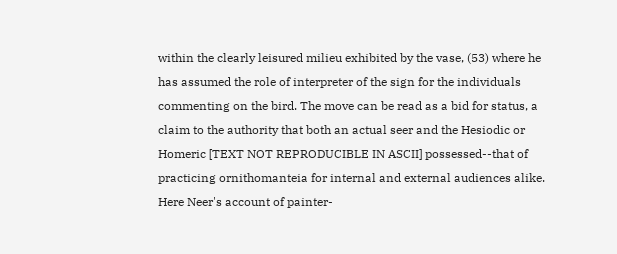within the clearly leisured milieu exhibited by the vase, (53) where he has assumed the role of interpreter of the sign for the individuals commenting on the bird. The move can be read as a bid for status, a claim to the authority that both an actual seer and the Hesiodic or Homeric [TEXT NOT REPRODUCIBLE IN ASCII] possessed--that of practicing ornithomanteia for internal and external audiences alike. Here Neer's account of painter-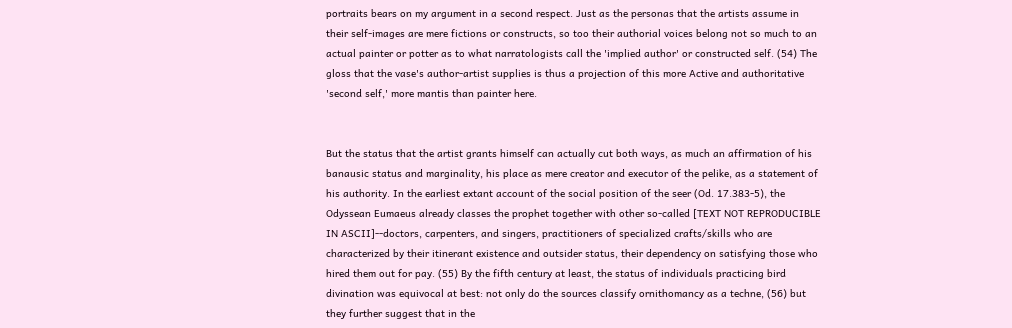portraits bears on my argument in a second respect. Just as the personas that the artists assume in their self-images are mere fictions or constructs, so too their authorial voices belong not so much to an actual painter or potter as to what narratologists call the 'implied author' or constructed self. (54) The gloss that the vase's author-artist supplies is thus a projection of this more Active and authoritative 'second self,' more mantis than painter here.


But the status that the artist grants himself can actually cut both ways, as much an affirmation of his banausic status and marginality, his place as mere creator and executor of the pelike, as a statement of his authority. In the earliest extant account of the social position of the seer (Od. 17.383-5), the Odyssean Eumaeus already classes the prophet together with other so-called [TEXT NOT REPRODUCIBLE IN ASCII]--doctors, carpenters, and singers, practitioners of specialized crafts/skills who are characterized by their itinerant existence and outsider status, their dependency on satisfying those who hired them out for pay. (55) By the fifth century at least, the status of individuals practicing bird divination was equivocal at best: not only do the sources classify ornithomancy as a techne, (56) but they further suggest that in the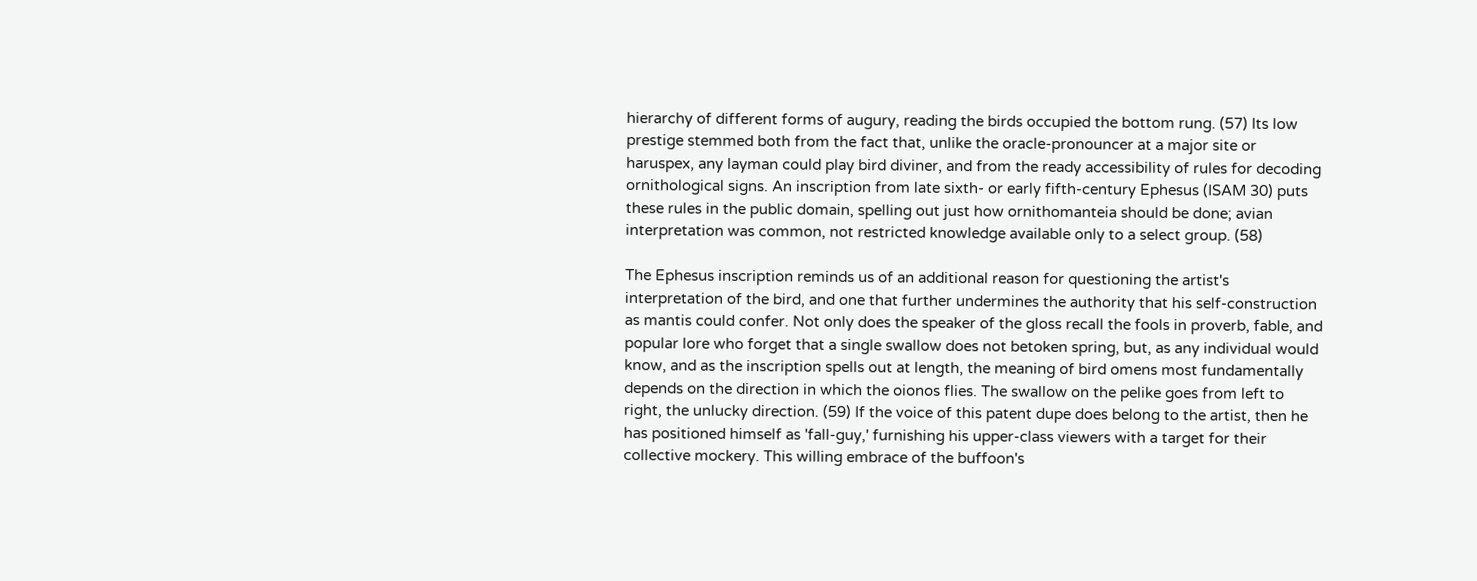hierarchy of different forms of augury, reading the birds occupied the bottom rung. (57) Its low prestige stemmed both from the fact that, unlike the oracle-pronouncer at a major site or haruspex, any layman could play bird diviner, and from the ready accessibility of rules for decoding ornithological signs. An inscription from late sixth- or early fifth-century Ephesus (ISAM 30) puts these rules in the public domain, spelling out just how ornithomanteia should be done; avian interpretation was common, not restricted knowledge available only to a select group. (58)

The Ephesus inscription reminds us of an additional reason for questioning the artist's interpretation of the bird, and one that further undermines the authority that his self-construction as mantis could confer. Not only does the speaker of the gloss recall the fools in proverb, fable, and popular lore who forget that a single swallow does not betoken spring, but, as any individual would know, and as the inscription spells out at length, the meaning of bird omens most fundamentally depends on the direction in which the oionos flies. The swallow on the pelike goes from left to right, the unlucky direction. (59) If the voice of this patent dupe does belong to the artist, then he has positioned himself as 'fall-guy,' furnishing his upper-class viewers with a target for their collective mockery. This willing embrace of the buffoon's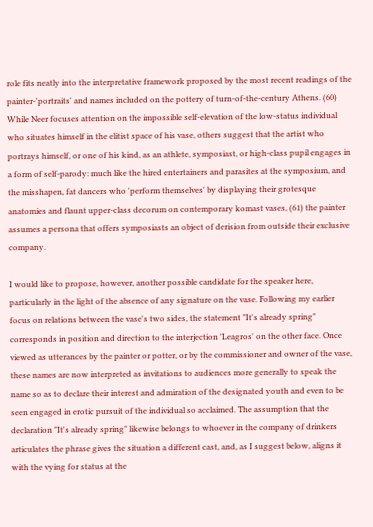role fits neatly into the interpretative framework proposed by the most recent readings of the painter-'portraits' and names included on the pottery of turn-of-the-century Athens. (60) While Neer focuses attention on the impossible self-elevation of the low-status individual who situates himself in the elitist space of his vase, others suggest that the artist who portrays himself, or one of his kind, as an athlete, symposiast, or high-class pupil engages in a form of self-parody: much like the hired entertainers and parasites at the symposium, and the misshapen, fat dancers who 'perform themselves' by displaying their grotesque anatomies and flaunt upper-class decorum on contemporary komast vases, (61) the painter assumes a persona that offers symposiasts an object of derision from outside their exclusive company.

I would like to propose, however, another possible candidate for the speaker here, particularly in the light of the absence of any signature on the vase. Following my earlier focus on relations between the vase's two sides, the statement "It's already spring" corresponds in position and direction to the interjection 'Leagros' on the other face. Once viewed as utterances by the painter or potter, or by the commissioner and owner of the vase, these names are now interpreted as invitations to audiences more generally to speak the name so as to declare their interest and admiration of the designated youth and even to be seen engaged in erotic pursuit of the individual so acclaimed. The assumption that the declaration "It's already spring" likewise belongs to whoever in the company of drinkers articulates the phrase gives the situation a different cast, and, as I suggest below, aligns it with the vying for status at the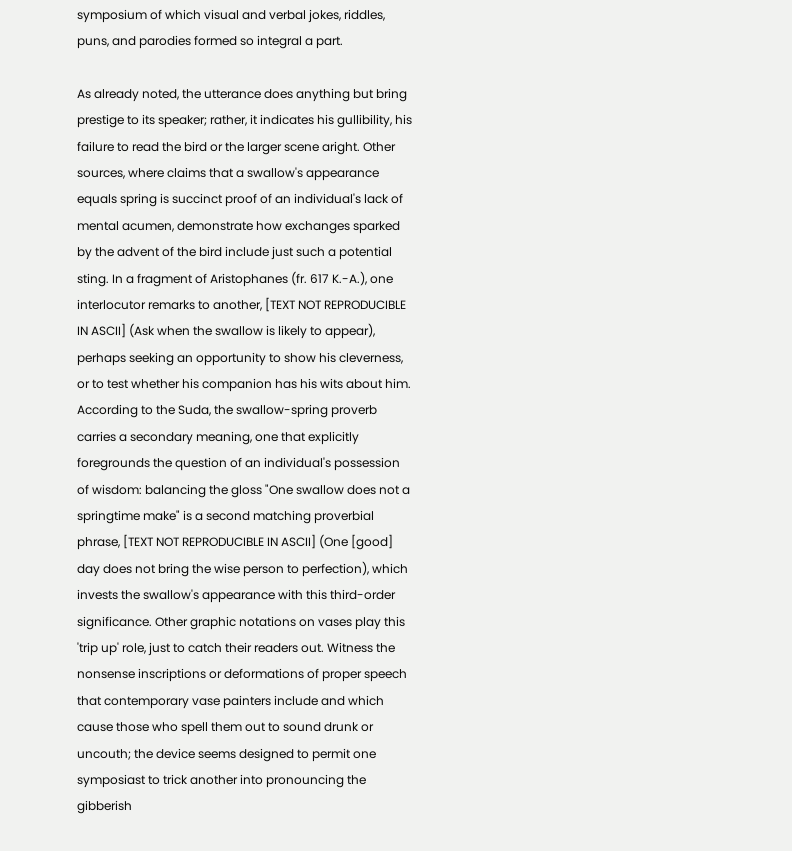symposium of which visual and verbal jokes, riddles, puns, and parodies formed so integral a part.

As already noted, the utterance does anything but bring prestige to its speaker; rather, it indicates his gullibility, his failure to read the bird or the larger scene aright. Other sources, where claims that a swallow's appearance equals spring is succinct proof of an individual's lack of mental acumen, demonstrate how exchanges sparked by the advent of the bird include just such a potential sting. In a fragment of Aristophanes (fr. 617 K.-A.), one interlocutor remarks to another, [TEXT NOT REPRODUCIBLE IN ASCII] (Ask when the swallow is likely to appear), perhaps seeking an opportunity to show his cleverness, or to test whether his companion has his wits about him. According to the Suda, the swallow-spring proverb carries a secondary meaning, one that explicitly foregrounds the question of an individual's possession of wisdom: balancing the gloss "One swallow does not a springtime make" is a second matching proverbial phrase, [TEXT NOT REPRODUCIBLE IN ASCII] (One [good] day does not bring the wise person to perfection), which invests the swallow's appearance with this third-order significance. Other graphic notations on vases play this 'trip up' role, just to catch their readers out. Witness the nonsense inscriptions or deformations of proper speech that contemporary vase painters include and which cause those who spell them out to sound drunk or uncouth; the device seems designed to permit one symposiast to trick another into pronouncing the gibberish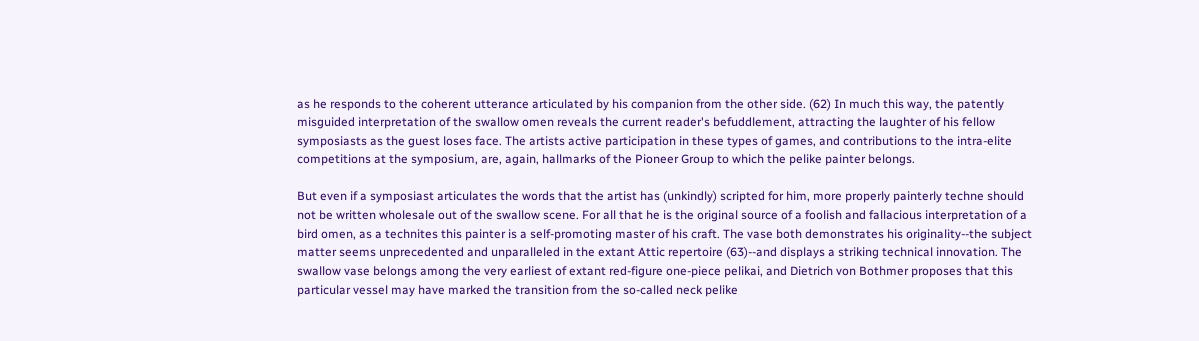as he responds to the coherent utterance articulated by his companion from the other side. (62) In much this way, the patently misguided interpretation of the swallow omen reveals the current reader's befuddlement, attracting the laughter of his fellow symposiasts as the guest loses face. The artists active participation in these types of games, and contributions to the intra-elite competitions at the symposium, are, again, hallmarks of the Pioneer Group to which the pelike painter belongs.

But even if a symposiast articulates the words that the artist has (unkindly) scripted for him, more properly painterly techne should not be written wholesale out of the swallow scene. For all that he is the original source of a foolish and fallacious interpretation of a bird omen, as a technites this painter is a self-promoting master of his craft. The vase both demonstrates his originality--the subject matter seems unprecedented and unparalleled in the extant Attic repertoire (63)--and displays a striking technical innovation. The swallow vase belongs among the very earliest of extant red-figure one-piece pelikai, and Dietrich von Bothmer proposes that this particular vessel may have marked the transition from the so-called neck pelike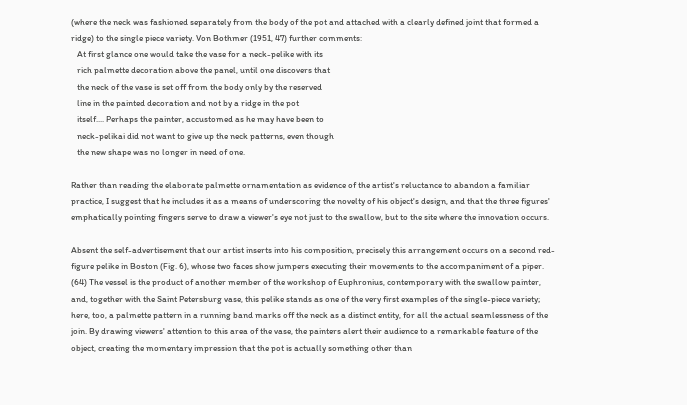(where the neck was fashioned separately from the body of the pot and attached with a clearly defined joint that formed a ridge) to the single piece variety. Von Bothmer (1951, 47) further comments:
   At first glance one would take the vase for a neck-pelike with its
   rich palmette decoration above the panel, until one discovers that
   the neck of the vase is set off from the body only by the reserved
   line in the painted decoration and not by a ridge in the pot
   itself.... Perhaps the painter, accustomed as he may have been to
   neck-pelikai did not want to give up the neck patterns, even though
   the new shape was no longer in need of one.

Rather than reading the elaborate palmette ornamentation as evidence of the artist's reluctance to abandon a familiar practice, I suggest that he includes it as a means of underscoring the novelty of his object's design, and that the three figures' emphatically pointing fingers serve to draw a viewer's eye not just to the swallow, but to the site where the innovation occurs.

Absent the self-advertisement that our artist inserts into his composition, precisely this arrangement occurs on a second red-figure pelike in Boston (Fig. 6), whose two faces show jumpers executing their movements to the accompaniment of a piper. (64) The vessel is the product of another member of the workshop of Euphronius, contemporary with the swallow painter, and, together with the Saint Petersburg vase, this pelike stands as one of the very first examples of the single-piece variety; here, too, a palmette pattern in a running band marks off the neck as a distinct entity, for all the actual seamlessness of the join. By drawing viewers' attention to this area of the vase, the painters alert their audience to a remarkable feature of the object, creating the momentary impression that the pot is actually something other than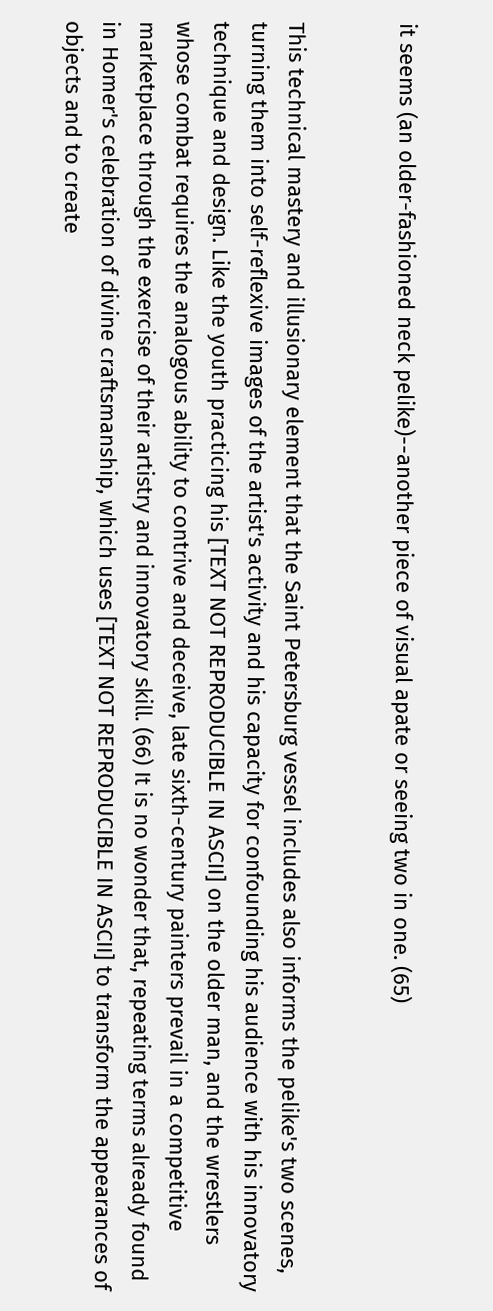it seems (an older-fashioned neck pelike)--another piece of visual apate or seeing two in one. (65)


This technical mastery and illusionary element that the Saint Petersburg vessel includes also informs the pelike's two scenes, turning them into self-reflexive images of the artist's activity and his capacity for confounding his audience with his innovatory technique and design. Like the youth practicing his [TEXT NOT REPRODUCIBLE IN ASCII] on the older man, and the wrestlers whose combat requires the analogous ability to contrive and deceive, late sixth-century painters prevail in a competitive marketplace through the exercise of their artistry and innovatory skill. (66) It is no wonder that, repeating terms already found in Homer's celebration of divine craftsmanship, which uses [TEXT NOT REPRODUCIBLE IN ASCII] to transform the appearances of objects and to create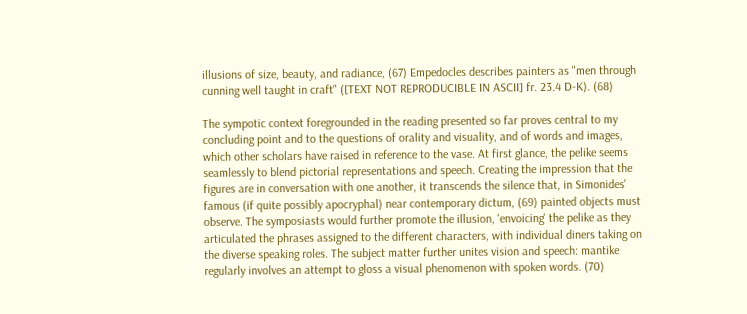illusions of size, beauty, and radiance, (67) Empedocles describes painters as "men through cunning well taught in craft" ([TEXT NOT REPRODUCIBLE IN ASCII] fr. 23.4 D-K). (68)

The sympotic context foregrounded in the reading presented so far proves central to my concluding point and to the questions of orality and visuality, and of words and images, which other scholars have raised in reference to the vase. At first glance, the pelike seems seamlessly to blend pictorial representations and speech. Creating the impression that the figures are in conversation with one another, it transcends the silence that, in Simonides' famous (if quite possibly apocryphal) near contemporary dictum, (69) painted objects must observe. The symposiasts would further promote the illusion, 'envoicing' the pelike as they articulated the phrases assigned to the different characters, with individual diners taking on the diverse speaking roles. The subject matter further unites vision and speech: mantike regularly involves an attempt to gloss a visual phenomenon with spoken words. (70)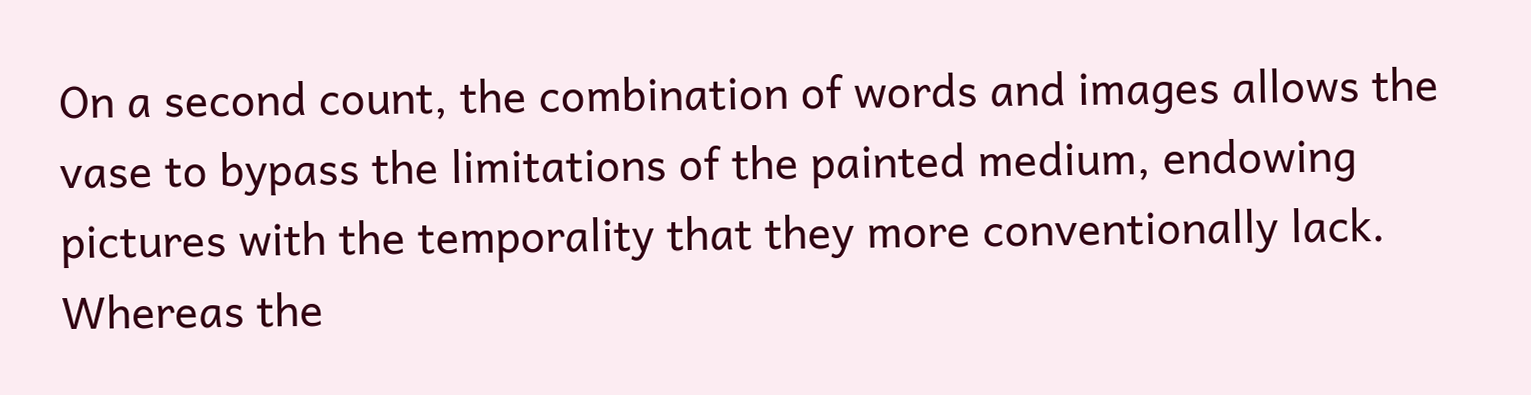On a second count, the combination of words and images allows the vase to bypass the limitations of the painted medium, endowing pictures with the temporality that they more conventionally lack. Whereas the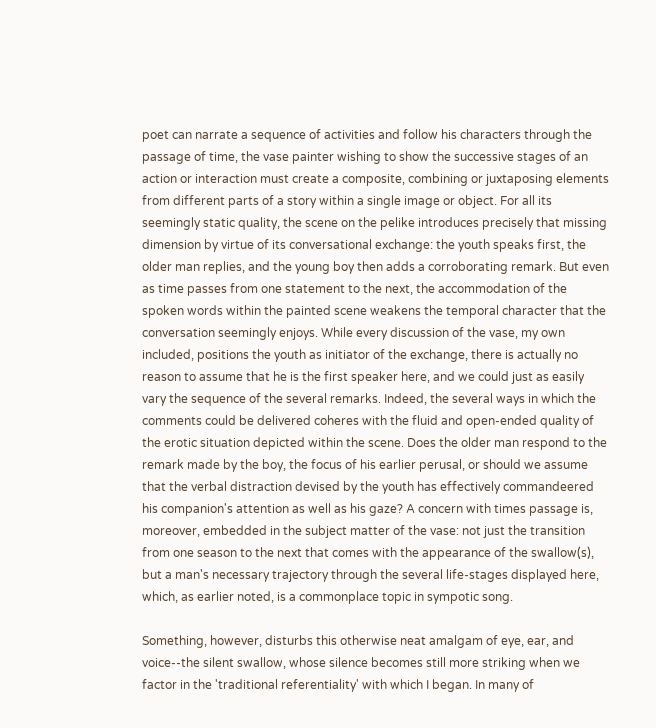poet can narrate a sequence of activities and follow his characters through the passage of time, the vase painter wishing to show the successive stages of an action or interaction must create a composite, combining or juxtaposing elements from different parts of a story within a single image or object. For all its seemingly static quality, the scene on the pelike introduces precisely that missing dimension by virtue of its conversational exchange: the youth speaks first, the older man replies, and the young boy then adds a corroborating remark. But even as time passes from one statement to the next, the accommodation of the spoken words within the painted scene weakens the temporal character that the conversation seemingly enjoys. While every discussion of the vase, my own included, positions the youth as initiator of the exchange, there is actually no reason to assume that he is the first speaker here, and we could just as easily vary the sequence of the several remarks. Indeed, the several ways in which the comments could be delivered coheres with the fluid and open-ended quality of the erotic situation depicted within the scene. Does the older man respond to the remark made by the boy, the focus of his earlier perusal, or should we assume that the verbal distraction devised by the youth has effectively commandeered his companion's attention as well as his gaze? A concern with times passage is, moreover, embedded in the subject matter of the vase: not just the transition from one season to the next that comes with the appearance of the swallow(s), but a man's necessary trajectory through the several life-stages displayed here, which, as earlier noted, is a commonplace topic in sympotic song.

Something, however, disturbs this otherwise neat amalgam of eye, ear, and voice--the silent swallow, whose silence becomes still more striking when we factor in the 'traditional referentiality' with which I began. In many of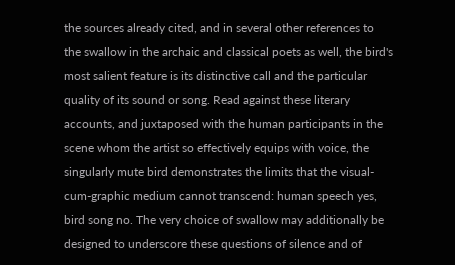the sources already cited, and in several other references to the swallow in the archaic and classical poets as well, the bird's most salient feature is its distinctive call and the particular quality of its sound or song. Read against these literary accounts, and juxtaposed with the human participants in the scene whom the artist so effectively equips with voice, the singularly mute bird demonstrates the limits that the visual-cum-graphic medium cannot transcend: human speech yes, bird song no. The very choice of swallow may additionally be designed to underscore these questions of silence and of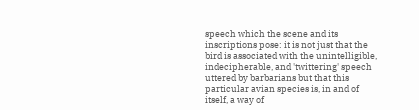speech which the scene and its inscriptions pose: it is not just that the bird is associated with the unintelligible, indecipherable, and 'twittering' speech uttered by barbarians but that this particular avian species is, in and of itself, a way of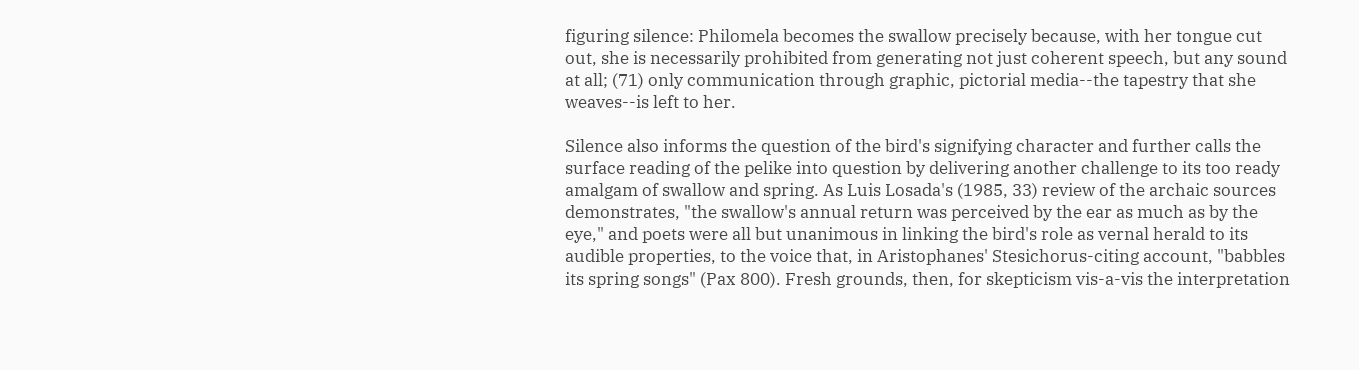figuring silence: Philomela becomes the swallow precisely because, with her tongue cut out, she is necessarily prohibited from generating not just coherent speech, but any sound at all; (71) only communication through graphic, pictorial media--the tapestry that she weaves--is left to her.

Silence also informs the question of the bird's signifying character and further calls the surface reading of the pelike into question by delivering another challenge to its too ready amalgam of swallow and spring. As Luis Losada's (1985, 33) review of the archaic sources demonstrates, "the swallow's annual return was perceived by the ear as much as by the eye," and poets were all but unanimous in linking the bird's role as vernal herald to its audible properties, to the voice that, in Aristophanes' Stesichorus-citing account, "babbles its spring songs" (Pax 800). Fresh grounds, then, for skepticism vis-a-vis the interpretation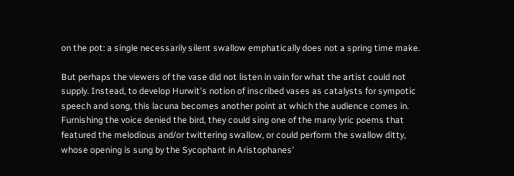on the pot: a single necessarily silent swallow emphatically does not a spring time make.

But perhaps the viewers of the vase did not listen in vain for what the artist could not supply. Instead, to develop Hurwit's notion of inscribed vases as catalysts for sympotic speech and song, this lacuna becomes another point at which the audience comes in. Furnishing the voice denied the bird, they could sing one of the many lyric poems that featured the melodious and/or twittering swallow, or could perform the swallow ditty, whose opening is sung by the Sycophant in Aristophanes'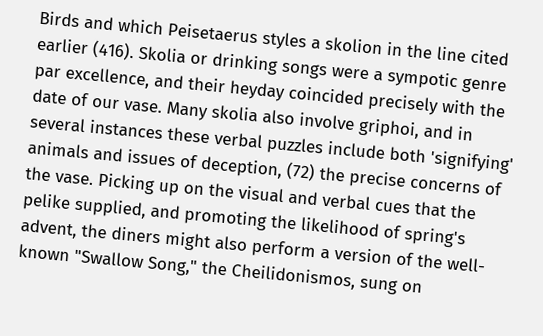Birds and which Peisetaerus styles a skolion in the line cited earlier (416). Skolia or drinking songs were a sympotic genre par excellence, and their heyday coincided precisely with the date of our vase. Many skolia also involve griphoi, and in several instances these verbal puzzles include both 'signifying' animals and issues of deception, (72) the precise concerns of the vase. Picking up on the visual and verbal cues that the pelike supplied, and promoting the likelihood of spring's advent, the diners might also perform a version of the well-known "Swallow Song," the Cheilidonismos, sung on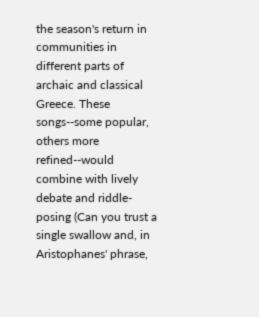the season's return in communities in different parts of archaic and classical Greece. These songs--some popular, others more refined--would combine with lively debate and riddle-posing (Can you trust a single swallow and, in Aristophanes' phrase,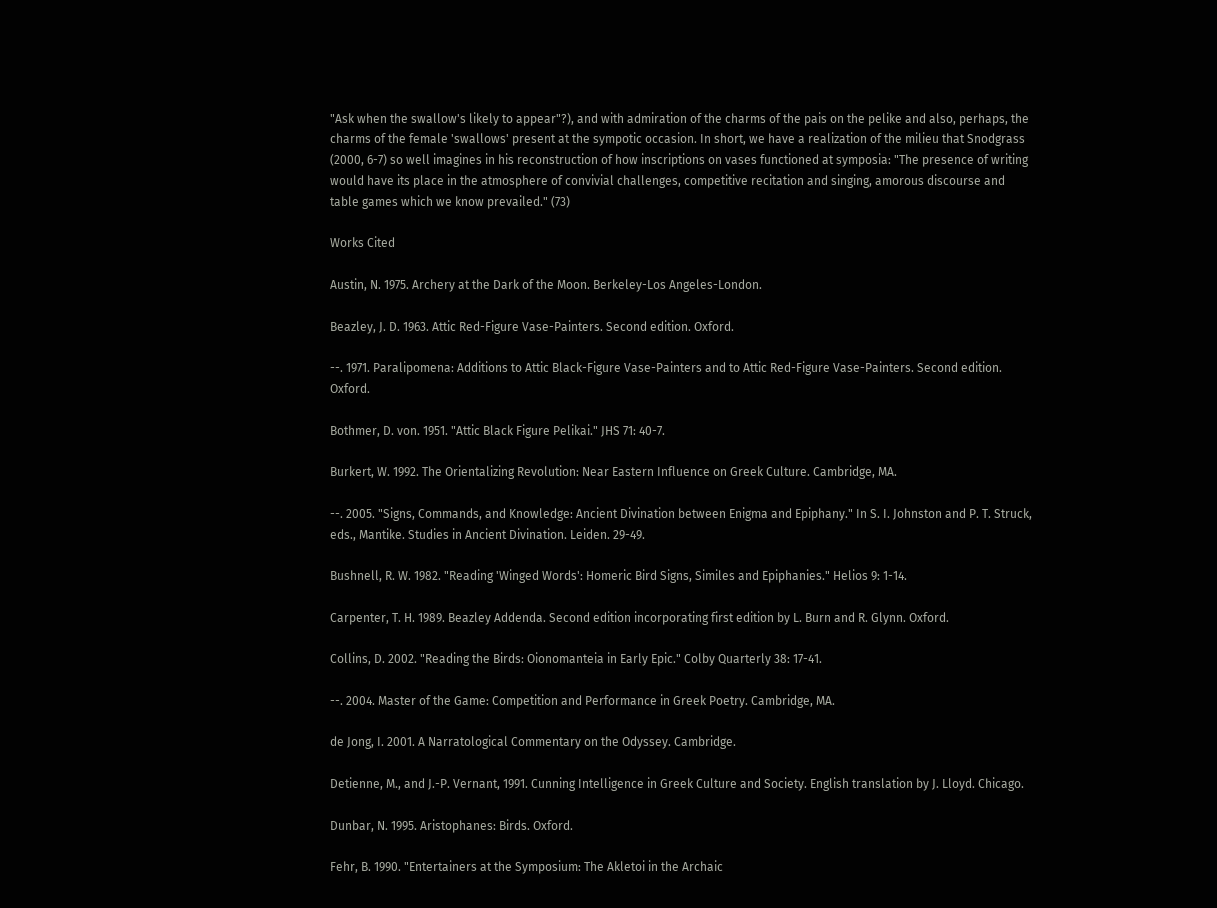"Ask when the swallow's likely to appear"?), and with admiration of the charms of the pais on the pelike and also, perhaps, the charms of the female 'swallows' present at the sympotic occasion. In short, we have a realization of the milieu that Snodgrass (2000, 6-7) so well imagines in his reconstruction of how inscriptions on vases functioned at symposia: "The presence of writing would have its place in the atmosphere of convivial challenges, competitive recitation and singing, amorous discourse and table games which we know prevailed." (73)

Works Cited

Austin, N. 1975. Archery at the Dark of the Moon. Berkeley-Los Angeles-London.

Beazley, J. D. 1963. Attic Red-Figure Vase-Painters. Second edition. Oxford.

--. 1971. Paralipomena: Additions to Attic Black-Figure Vase-Painters and to Attic Red-Figure Vase-Painters. Second edition. Oxford.

Bothmer, D. von. 1951. "Attic Black Figure Pelikai." JHS 71: 40-7.

Burkert, W. 1992. The Orientalizing Revolution: Near Eastern Influence on Greek Culture. Cambridge, MA.

--. 2005. "Signs, Commands, and Knowledge: Ancient Divination between Enigma and Epiphany." In S. I. Johnston and P. T. Struck, eds., Mantike. Studies in Ancient Divination. Leiden. 29-49.

Bushnell, R. W. 1982. "Reading 'Winged Words': Homeric Bird Signs, Similes and Epiphanies." Helios 9: 1-14.

Carpenter, T. H. 1989. Beazley Addenda. Second edition incorporating first edition by L. Burn and R. Glynn. Oxford.

Collins, D. 2002. "Reading the Birds: Oionomanteia in Early Epic." Colby Quarterly 38: 17-41.

--. 2004. Master of the Game: Competition and Performance in Greek Poetry. Cambridge, MA.

de Jong, I. 2001. A Narratological Commentary on the Odyssey. Cambridge.

Detienne, M., and J.-P. Vernant, 1991. Cunning Intelligence in Greek Culture and Society. English translation by J. Lloyd. Chicago.

Dunbar, N. 1995. Aristophanes: Birds. Oxford.

Fehr, B. 1990. "Entertainers at the Symposium: The Akletoi in the Archaic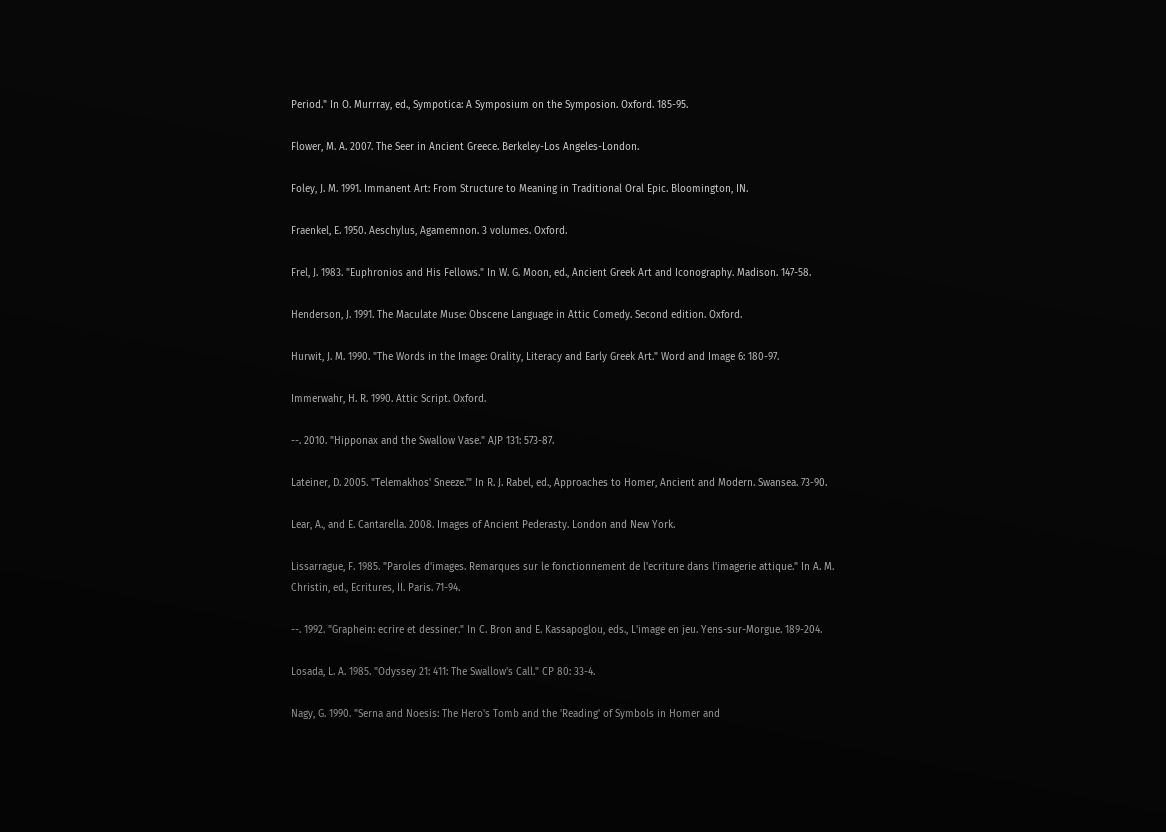Period." In O. Murrray, ed., Sympotica: A Symposium on the Symposion. Oxford. 185-95.

Flower, M. A. 2007. The Seer in Ancient Greece. Berkeley-Los Angeles-London.

Foley, J. M. 1991. Immanent Art: From Structure to Meaning in Traditional Oral Epic. Bloomington, IN.

Fraenkel, E. 1950. Aeschylus, Agamemnon. 3 volumes. Oxford.

Frel, J. 1983. "Euphronios and His Fellows." In W. G. Moon, ed., Ancient Greek Art and Iconography. Madison. 147-58.

Henderson, J. 1991. The Maculate Muse: Obscene Language in Attic Comedy. Second edition. Oxford.

Hurwit, J. M. 1990. "The Words in the Image: Orality, Literacy and Early Greek Art." Word and Image 6: 180-97.

Immerwahr, H. R. 1990. Attic Script. Oxford.

--. 2010. "Hipponax and the Swallow Vase." AJP 131: 573-87.

Lateiner, D. 2005. "Telemakhos' Sneeze.'" In R. J. Rabel, ed., Approaches to Homer, Ancient and Modern. Swansea. 73-90.

Lear, A., and E. Cantarella. 2008. Images of Ancient Pederasty. London and New York.

Lissarrague, F. 1985. "Paroles d'images. Remarques sur le fonctionnement de l'ecriture dans l'imagerie attique." In A. M. Christin, ed., Ecritures, II. Paris. 71-94.

--. 1992. "Graphein: ecrire et dessiner." In C. Bron and E. Kassapoglou, eds., L'image en jeu. Yens-sur-Morgue. 189-204.

Losada, L. A. 1985. "Odyssey 21: 411: The Swallow's Call." CP 80: 33-4.

Nagy, G. 1990. "Serna and Noesis: The Hero's Tomb and the 'Reading' of Symbols in Homer and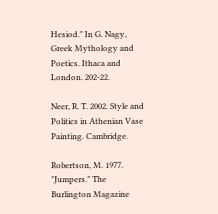Hesiod." In G. Nagy, Greek Mythology and Poetics. Ithaca and London. 202-22.

Neer, R. T. 2002. Style and Politics in Athenian Vase Painting. Cambridge.

Robertson, M. 1977. "Jumpers." The Burlington Magazine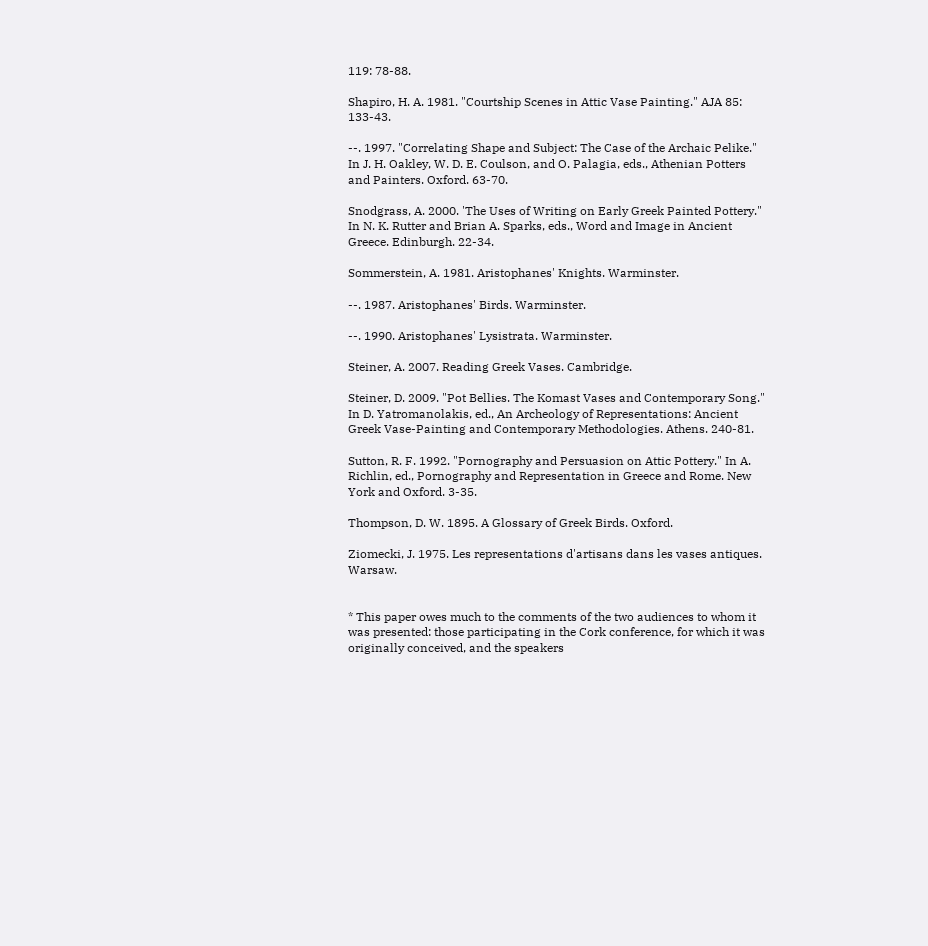119: 78-88.

Shapiro, H. A. 1981. "Courtship Scenes in Attic Vase Painting." AJA 85: 133-43.

--. 1997. "Correlating Shape and Subject: The Case of the Archaic Pelike." In J. H. Oakley, W. D. E. Coulson, and O. Palagia, eds., Athenian Potters and Painters. Oxford. 63-70.

Snodgrass, A. 2000. 'The Uses of Writing on Early Greek Painted Pottery." In N. K. Rutter and Brian A. Sparks, eds., Word and Image in Ancient Greece. Edinburgh. 22-34.

Sommerstein, A. 1981. Aristophanes' Knights. Warminster.

--. 1987. Aristophanes' Birds. Warminster.

--. 1990. Aristophanes' Lysistrata. Warminster.

Steiner, A. 2007. Reading Greek Vases. Cambridge.

Steiner, D. 2009. "Pot Bellies. The Komast Vases and Contemporary Song." In D. Yatromanolakis, ed., An Archeology of Representations: Ancient Greek Vase-Painting and Contemporary Methodologies. Athens. 240-81.

Sutton, R. F. 1992. "Pornography and Persuasion on Attic Pottery." In A. Richlin, ed., Pornography and Representation in Greece and Rome. New York and Oxford. 3-35.

Thompson, D. W. 1895. A Glossary of Greek Birds. Oxford.

Ziomecki, J. 1975. Les representations d'artisans dans les vases antiques. Warsaw.


* This paper owes much to the comments of the two audiences to whom it was presented: those participating in the Cork conference, for which it was originally conceived, and the speakers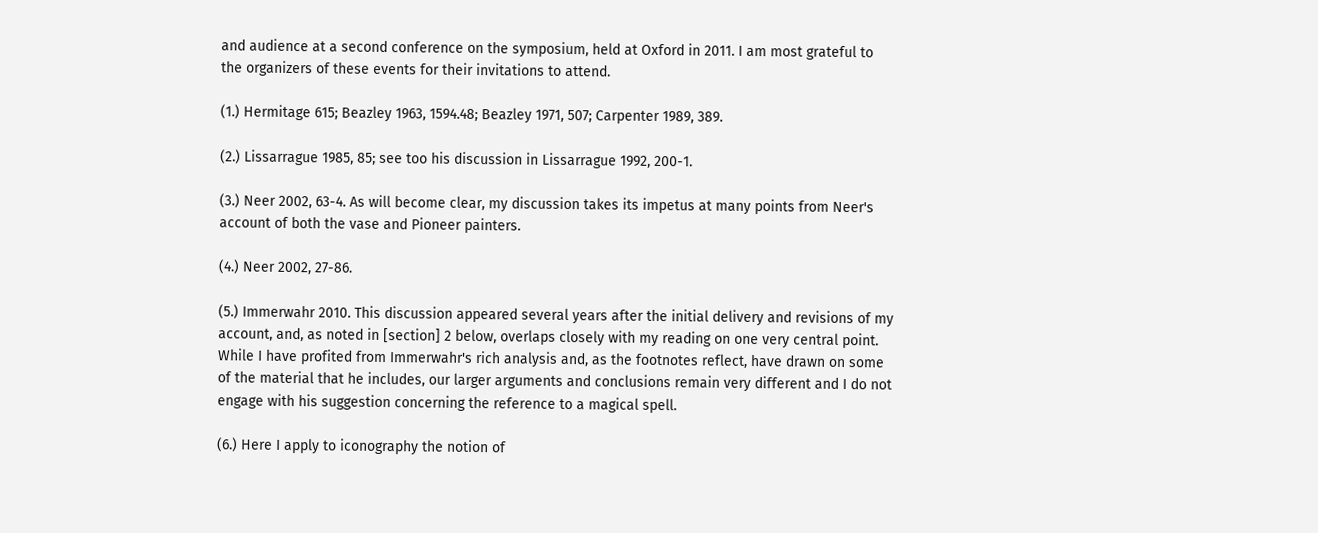and audience at a second conference on the symposium, held at Oxford in 2011. I am most grateful to the organizers of these events for their invitations to attend.

(1.) Hermitage 615; Beazley 1963, 1594.48; Beazley 1971, 507; Carpenter 1989, 389.

(2.) Lissarrague 1985, 85; see too his discussion in Lissarrague 1992, 200-1.

(3.) Neer 2002, 63-4. As will become clear, my discussion takes its impetus at many points from Neer's account of both the vase and Pioneer painters.

(4.) Neer 2002, 27-86.

(5.) Immerwahr 2010. This discussion appeared several years after the initial delivery and revisions of my account, and, as noted in [section] 2 below, overlaps closely with my reading on one very central point. While I have profited from Immerwahr's rich analysis and, as the footnotes reflect, have drawn on some of the material that he includes, our larger arguments and conclusions remain very different and I do not engage with his suggestion concerning the reference to a magical spell.

(6.) Here I apply to iconography the notion of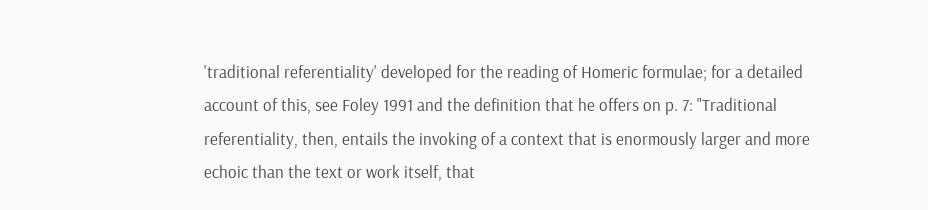'traditional referentiality' developed for the reading of Homeric formulae; for a detailed account of this, see Foley 1991 and the definition that he offers on p. 7: "Traditional referentiality, then, entails the invoking of a context that is enormously larger and more echoic than the text or work itself, that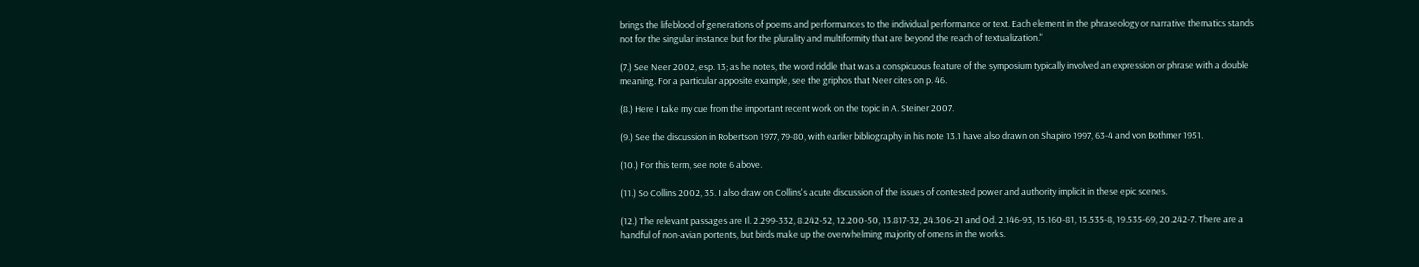brings the lifeblood of generations of poems and performances to the individual performance or text. Each element in the phraseology or narrative thematics stands not for the singular instance but for the plurality and multiformity that are beyond the reach of textualization."

(7.) See Neer 2002, esp. 13; as he notes, the word riddle that was a conspicuous feature of the symposium typically involved an expression or phrase with a double meaning. For a particular apposite example, see the griphos that Neer cites on p. 46.

(8.) Here I take my cue from the important recent work on the topic in A. Steiner 2007.

(9.) See the discussion in Robertson 1977, 79-80, with earlier bibliography in his note 13.1 have also drawn on Shapiro 1997, 63-4 and von Bothmer 1951.

(10.) For this term, see note 6 above.

(11.) So Collins 2002, 35. I also draw on Collins's acute discussion of the issues of contested power and authority implicit in these epic scenes.

(12.) The relevant passages are Il. 2.299-332, 8.242-52, 12.200-50, 13.817-32, 24.306-21 and Od. 2.146-93, 15.160-81, 15.535-8, 19.535-69, 20.242-7. There are a handful of non-avian portents, but birds make up the overwhelming majority of omens in the works.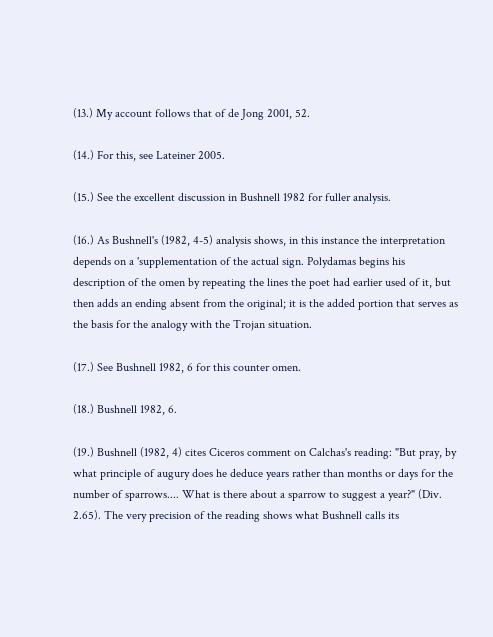(13.) My account follows that of de Jong 2001, 52.

(14.) For this, see Lateiner 2005.

(15.) See the excellent discussion in Bushnell 1982 for fuller analysis.

(16.) As Bushnell's (1982, 4-5) analysis shows, in this instance the interpretation depends on a 'supplementation of the actual sign. Polydamas begins his description of the omen by repeating the lines the poet had earlier used of it, but then adds an ending absent from the original; it is the added portion that serves as the basis for the analogy with the Trojan situation.

(17.) See Bushnell 1982, 6 for this counter omen.

(18.) Bushnell 1982, 6.

(19.) Bushnell (1982, 4) cites Ciceros comment on Calchas's reading: "But pray, by what principle of augury does he deduce years rather than months or days for the number of sparrows.... What is there about a sparrow to suggest a year?" (Div. 2.65). The very precision of the reading shows what Bushnell calls its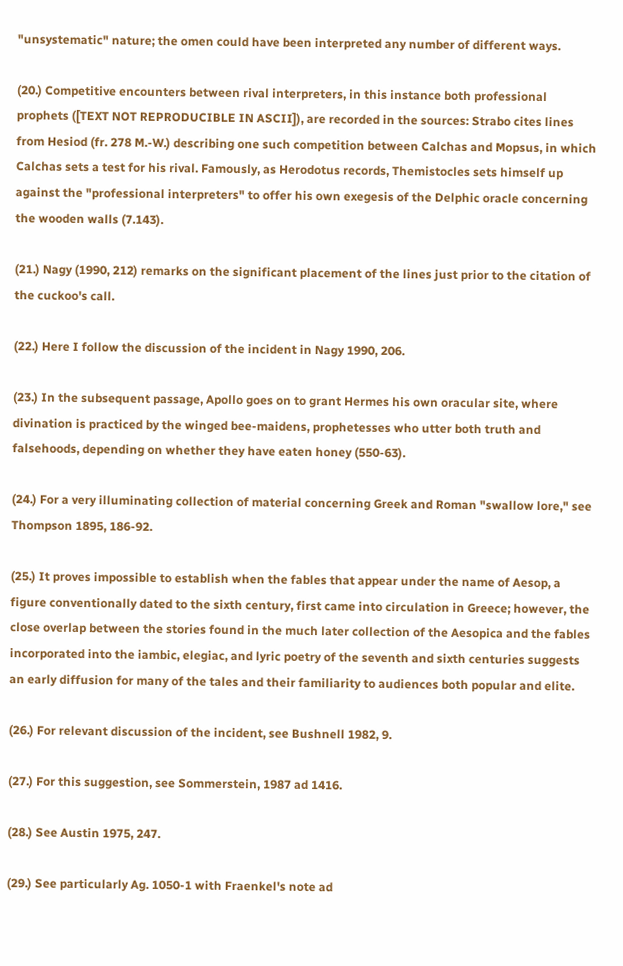"unsystematic" nature; the omen could have been interpreted any number of different ways.

(20.) Competitive encounters between rival interpreters, in this instance both professional prophets ([TEXT NOT REPRODUCIBLE IN ASCII]), are recorded in the sources: Strabo cites lines from Hesiod (fr. 278 M.-W.) describing one such competition between Calchas and Mopsus, in which Calchas sets a test for his rival. Famously, as Herodotus records, Themistocles sets himself up against the "professional interpreters" to offer his own exegesis of the Delphic oracle concerning the wooden walls (7.143).

(21.) Nagy (1990, 212) remarks on the significant placement of the lines just prior to the citation of the cuckoo's call.

(22.) Here I follow the discussion of the incident in Nagy 1990, 206.

(23.) In the subsequent passage, Apollo goes on to grant Hermes his own oracular site, where divination is practiced by the winged bee-maidens, prophetesses who utter both truth and falsehoods, depending on whether they have eaten honey (550-63).

(24.) For a very illuminating collection of material concerning Greek and Roman "swallow lore," see Thompson 1895, 186-92.

(25.) It proves impossible to establish when the fables that appear under the name of Aesop, a figure conventionally dated to the sixth century, first came into circulation in Greece; however, the close overlap between the stories found in the much later collection of the Aesopica and the fables incorporated into the iambic, elegiac, and lyric poetry of the seventh and sixth centuries suggests an early diffusion for many of the tales and their familiarity to audiences both popular and elite.

(26.) For relevant discussion of the incident, see Bushnell 1982, 9.

(27.) For this suggestion, see Sommerstein, 1987 ad 1416.

(28.) See Austin 1975, 247.

(29.) See particularly Ag. 1050-1 with Fraenkel's note ad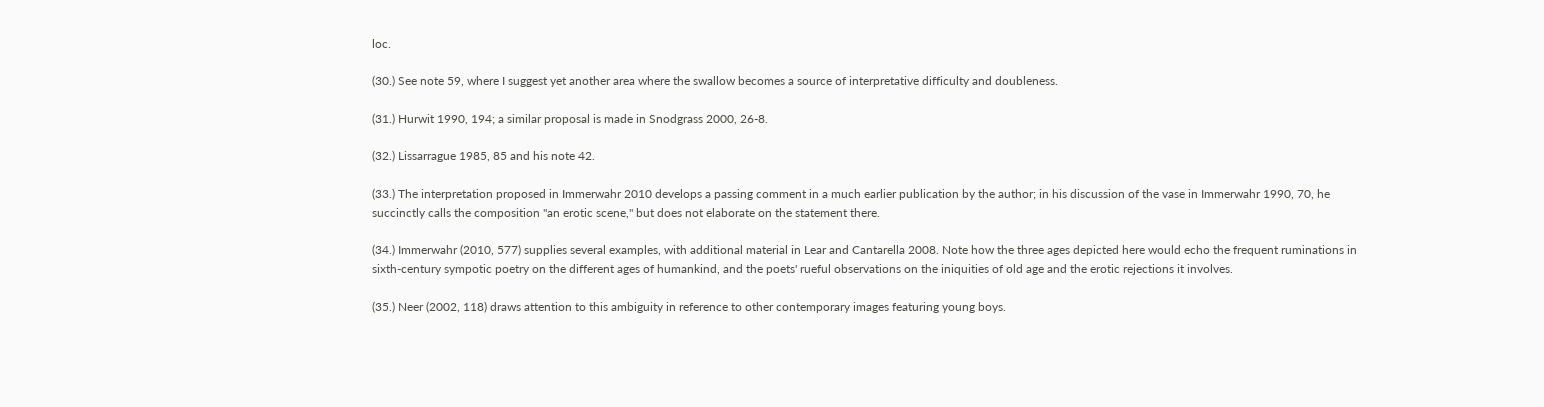loc.

(30.) See note 59, where I suggest yet another area where the swallow becomes a source of interpretative difficulty and doubleness.

(31.) Hurwit 1990, 194; a similar proposal is made in Snodgrass 2000, 26-8.

(32.) Lissarrague 1985, 85 and his note 42.

(33.) The interpretation proposed in Immerwahr 2010 develops a passing comment in a much earlier publication by the author; in his discussion of the vase in Immerwahr 1990, 70, he succinctly calls the composition "an erotic scene," but does not elaborate on the statement there.

(34.) Immerwahr (2010, 577) supplies several examples, with additional material in Lear and Cantarella 2008. Note how the three ages depicted here would echo the frequent ruminations in sixth-century sympotic poetry on the different ages of humankind, and the poets' rueful observations on the iniquities of old age and the erotic rejections it involves.

(35.) Neer (2002, 118) draws attention to this ambiguity in reference to other contemporary images featuring young boys.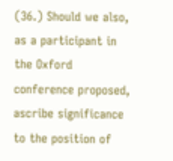(36.) Should we also, as a participant in the Oxford conference proposed, ascribe significance to the position of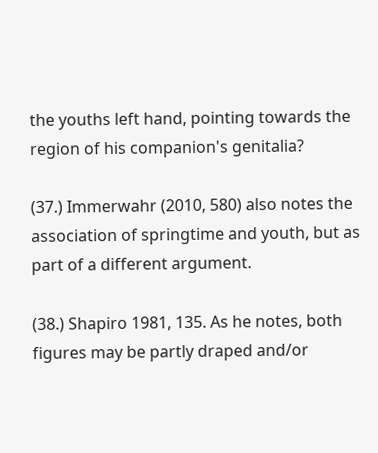the youths left hand, pointing towards the region of his companion's genitalia?

(37.) Immerwahr (2010, 580) also notes the association of springtime and youth, but as part of a different argument.

(38.) Shapiro 1981, 135. As he notes, both figures may be partly draped and/or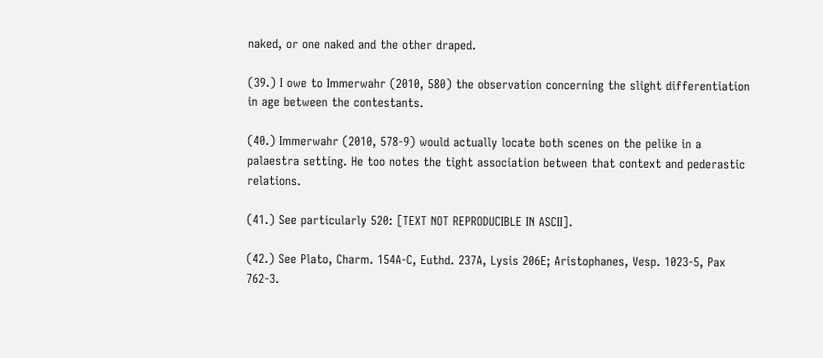naked, or one naked and the other draped.

(39.) I owe to Immerwahr (2010, 580) the observation concerning the slight differentiation in age between the contestants.

(40.) Immerwahr (2010, 578-9) would actually locate both scenes on the pelike in a palaestra setting. He too notes the tight association between that context and pederastic relations.

(41.) See particularly 520: [TEXT NOT REPRODUCIBLE IN ASCII].

(42.) See Plato, Charm. 154A-C, Euthd. 237A, Lysis 206E; Aristophanes, Vesp. 1023-5, Pax 762-3.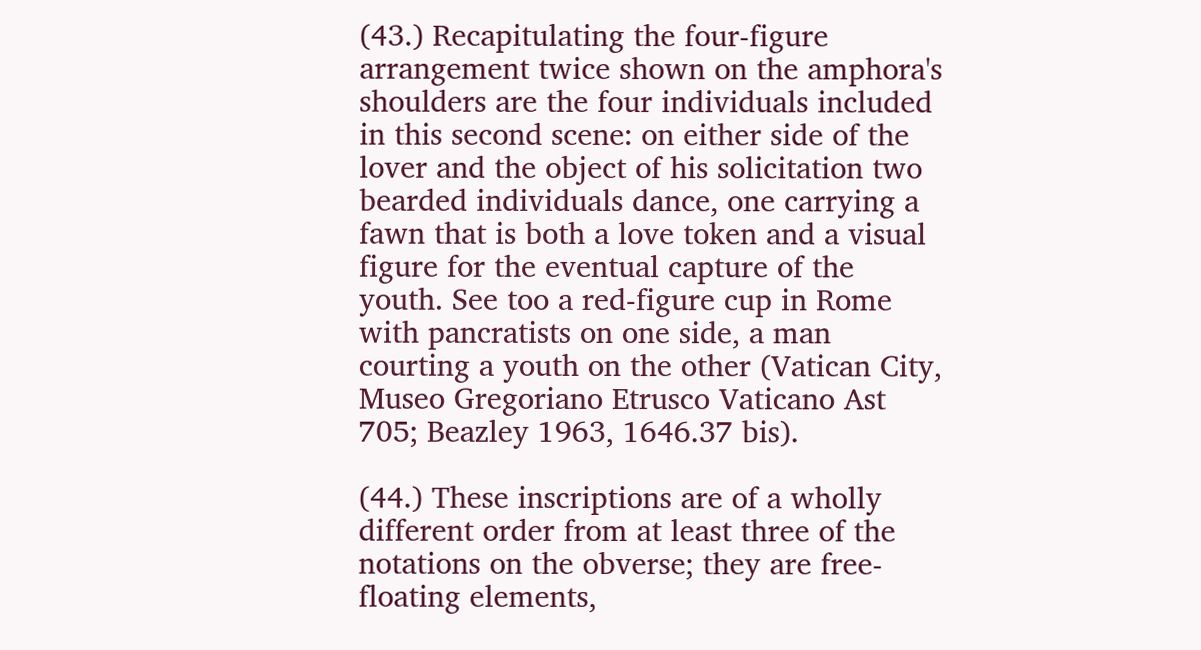(43.) Recapitulating the four-figure arrangement twice shown on the amphora's shoulders are the four individuals included in this second scene: on either side of the lover and the object of his solicitation two bearded individuals dance, one carrying a fawn that is both a love token and a visual figure for the eventual capture of the youth. See too a red-figure cup in Rome with pancratists on one side, a man courting a youth on the other (Vatican City, Museo Gregoriano Etrusco Vaticano Ast 705; Beazley 1963, 1646.37 bis).

(44.) These inscriptions are of a wholly different order from at least three of the notations on the obverse; they are free-floating elements,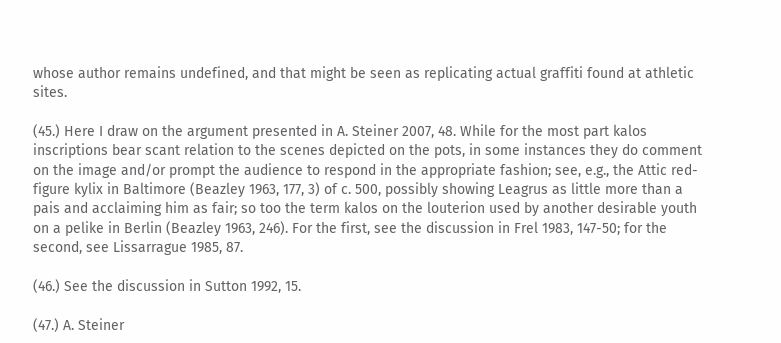whose author remains undefined, and that might be seen as replicating actual graffiti found at athletic sites.

(45.) Here I draw on the argument presented in A. Steiner 2007, 48. While for the most part kalos inscriptions bear scant relation to the scenes depicted on the pots, in some instances they do comment on the image and/or prompt the audience to respond in the appropriate fashion; see, e.g., the Attic red-figure kylix in Baltimore (Beazley 1963, 177, 3) of c. 500, possibly showing Leagrus as little more than a pais and acclaiming him as fair; so too the term kalos on the louterion used by another desirable youth on a pelike in Berlin (Beazley 1963, 246). For the first, see the discussion in Frel 1983, 147-50; for the second, see Lissarrague 1985, 87.

(46.) See the discussion in Sutton 1992, 15.

(47.) A. Steiner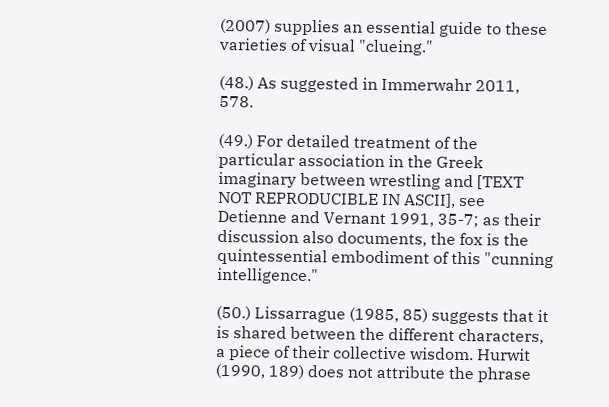(2007) supplies an essential guide to these varieties of visual "clueing."

(48.) As suggested in Immerwahr 2011, 578.

(49.) For detailed treatment of the particular association in the Greek imaginary between wrestling and [TEXT NOT REPRODUCIBLE IN ASCII], see Detienne and Vernant 1991, 35-7; as their discussion also documents, the fox is the quintessential embodiment of this "cunning intelligence."

(50.) Lissarrague (1985, 85) suggests that it is shared between the different characters, a piece of their collective wisdom. Hurwit (1990, 189) does not attribute the phrase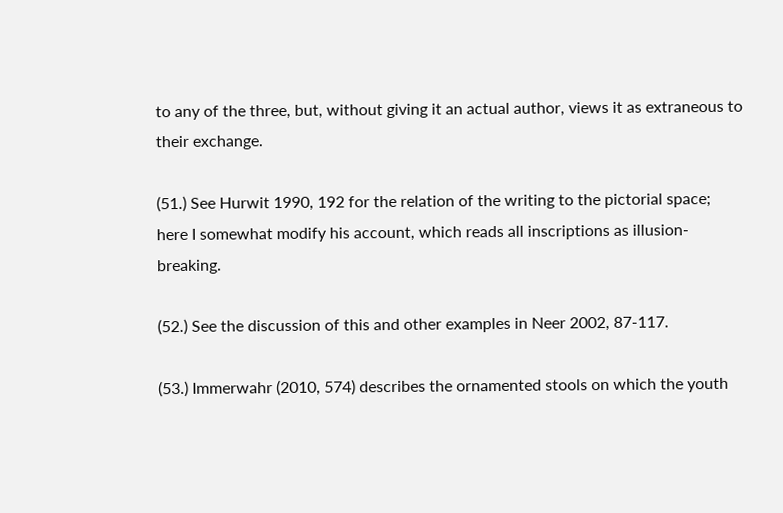to any of the three, but, without giving it an actual author, views it as extraneous to their exchange.

(51.) See Hurwit 1990, 192 for the relation of the writing to the pictorial space; here I somewhat modify his account, which reads all inscriptions as illusion-breaking.

(52.) See the discussion of this and other examples in Neer 2002, 87-117.

(53.) Immerwahr (2010, 574) describes the ornamented stools on which the youth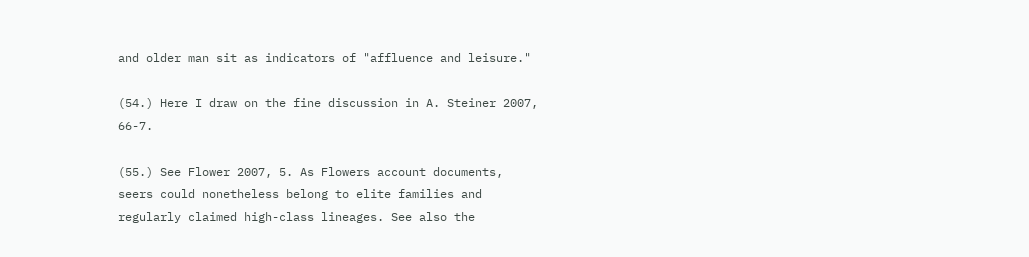and older man sit as indicators of "affluence and leisure."

(54.) Here I draw on the fine discussion in A. Steiner 2007, 66-7.

(55.) See Flower 2007, 5. As Flowers account documents, seers could nonetheless belong to elite families and regularly claimed high-class lineages. See also the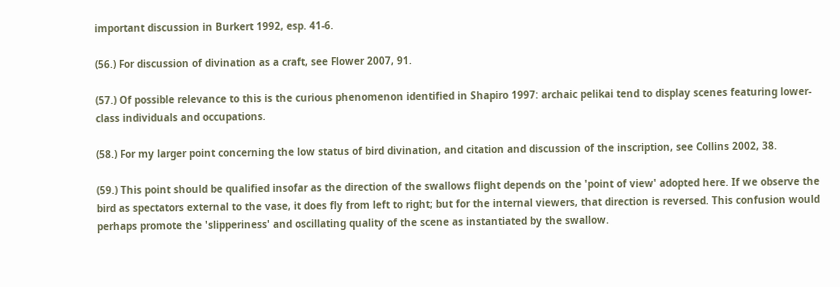important discussion in Burkert 1992, esp. 41-6.

(56.) For discussion of divination as a craft, see Flower 2007, 91.

(57.) Of possible relevance to this is the curious phenomenon identified in Shapiro 1997: archaic pelikai tend to display scenes featuring lower-class individuals and occupations.

(58.) For my larger point concerning the low status of bird divination, and citation and discussion of the inscription, see Collins 2002, 38.

(59.) This point should be qualified insofar as the direction of the swallows flight depends on the 'point of view' adopted here. If we observe the bird as spectators external to the vase, it does fly from left to right; but for the internal viewers, that direction is reversed. This confusion would perhaps promote the 'slipperiness' and oscillating quality of the scene as instantiated by the swallow.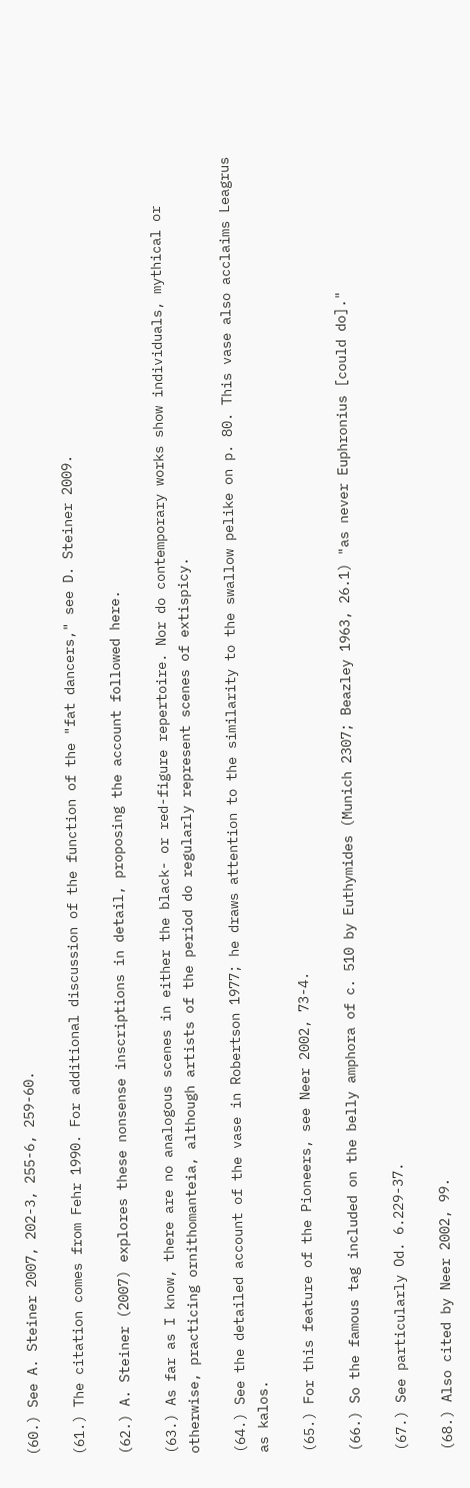(60.) See A. Steiner 2007, 202-3, 255-6, 259-60.

(61.) The citation comes from Fehr 1990. For additional discussion of the function of the "fat dancers," see D. Steiner 2009.

(62.) A. Steiner (2007) explores these nonsense inscriptions in detail, proposing the account followed here.

(63.) As far as I know, there are no analogous scenes in either the black- or red-figure repertoire. Nor do contemporary works show individuals, mythical or otherwise, practicing ornithomanteia, although artists of the period do regularly represent scenes of extispicy.

(64.) See the detailed account of the vase in Robertson 1977; he draws attention to the similarity to the swallow pelike on p. 80. This vase also acclaims Leagrus as kalos.

(65.) For this feature of the Pioneers, see Neer 2002, 73-4.

(66.) So the famous tag included on the belly amphora of c. 510 by Euthymides (Munich 2307; Beazley 1963, 26.1) "as never Euphronius [could do]."

(67.) See particularly Od. 6.229-37.

(68.) Also cited by Neer 2002, 99.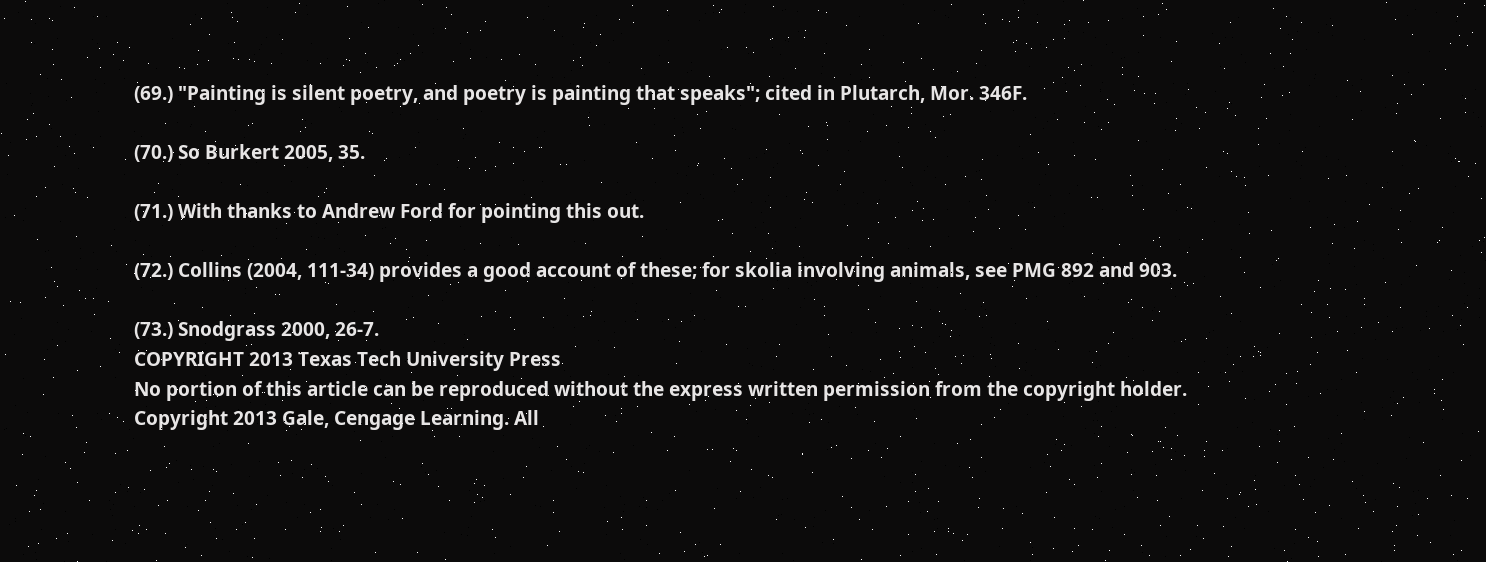(69.) "Painting is silent poetry, and poetry is painting that speaks"; cited in Plutarch, Mor. 346F.

(70.) So Burkert 2005, 35.

(71.) With thanks to Andrew Ford for pointing this out.

(72.) Collins (2004, 111-34) provides a good account of these; for skolia involving animals, see PMG 892 and 903.

(73.) Snodgrass 2000, 26-7.
COPYRIGHT 2013 Texas Tech University Press
No portion of this article can be reproduced without the express written permission from the copyright holder.
Copyright 2013 Gale, Cengage Learning. All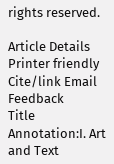rights reserved.

Article Details
Printer friendly Cite/link Email Feedback
Title Annotation:I. Art and Text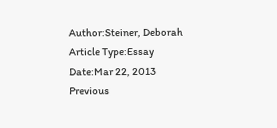Author:Steiner, Deborah
Article Type:Essay
Date:Mar 22, 2013
Previous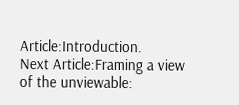Article:Introduction.
Next Article:Framing a view of the unviewable: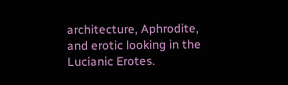architecture, Aphrodite, and erotic looking in the Lucianic Erotes.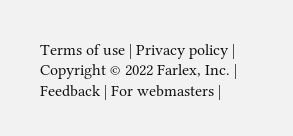Terms of use | Privacy policy | Copyright © 2022 Farlex, Inc. | Feedback | For webmasters |